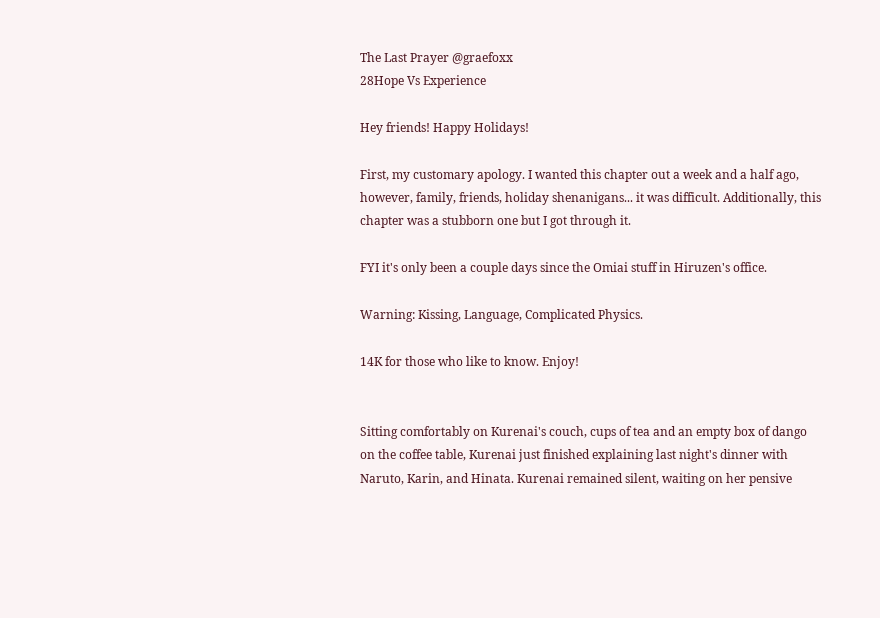The Last Prayer @graefoxx
28Hope Vs Experience

Hey friends! Happy Holidays!

First, my customary apology. I wanted this chapter out a week and a half ago, however, family, friends, holiday shenanigans... it was difficult. Additionally, this chapter was a stubborn one but I got through it.

FYI it's only been a couple days since the Omiai stuff in Hiruzen's office.

Warning: Kissing, Language, Complicated Physics.

14K for those who like to know. Enjoy!


Sitting comfortably on Kurenai's couch, cups of tea and an empty box of dango on the coffee table, Kurenai just finished explaining last night's dinner with Naruto, Karin, and Hinata. Kurenai remained silent, waiting on her pensive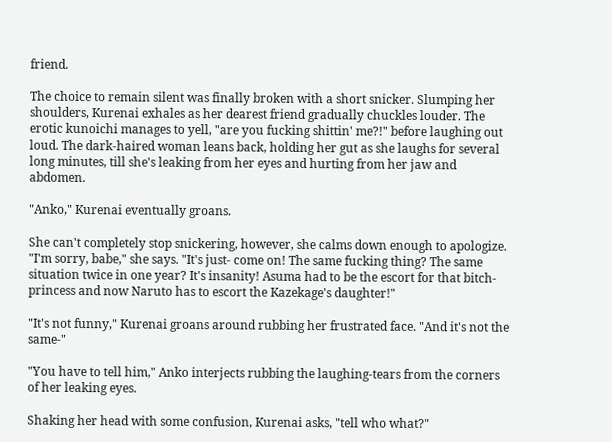friend.

The choice to remain silent was finally broken with a short snicker. Slumping her shoulders, Kurenai exhales as her dearest friend gradually chuckles louder. The erotic kunoichi manages to yell, "are you fucking shittin' me?!" before laughing out loud. The dark-haired woman leans back, holding her gut as she laughs for several long minutes, till she's leaking from her eyes and hurting from her jaw and abdomen.

"Anko," Kurenai eventually groans.

She can't completely stop snickering, however, she calms down enough to apologize. "I'm sorry, babe," she says. "It's just- come on! The same fucking thing? The same situation twice in one year? It's insanity! Asuma had to be the escort for that bitch-princess and now Naruto has to escort the Kazekage's daughter!"

"It's not funny," Kurenai groans around rubbing her frustrated face. "And it's not the same-"

"You have to tell him," Anko interjects rubbing the laughing-tears from the corners of her leaking eyes.

Shaking her head with some confusion, Kurenai asks, "tell who what?"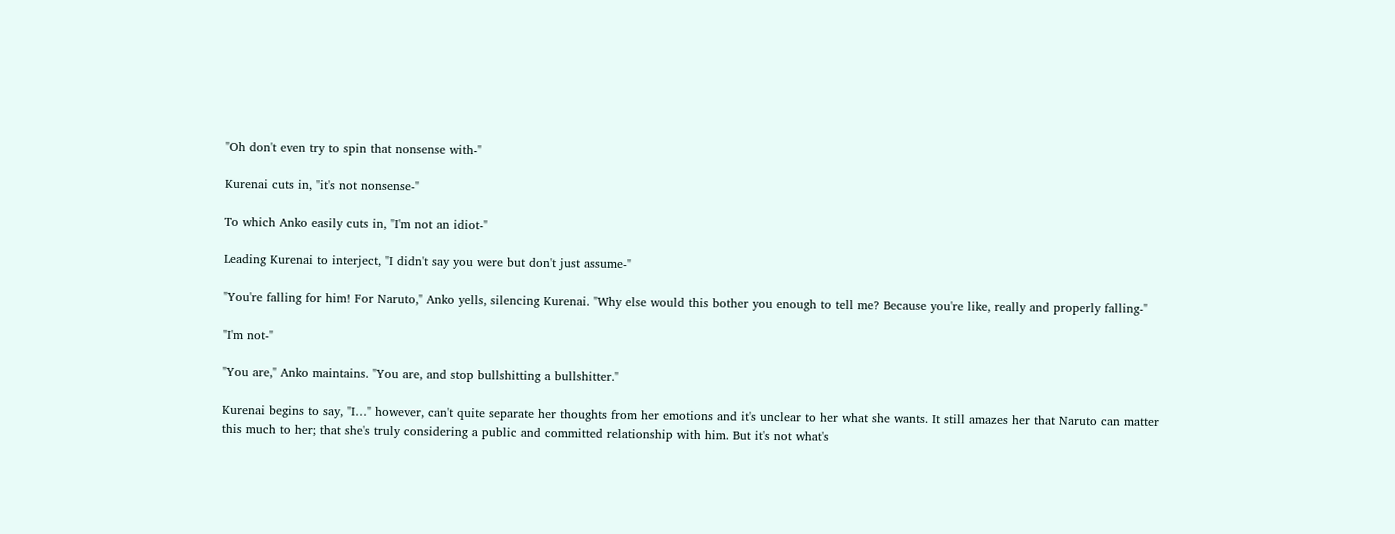"Oh don't even try to spin that nonsense with-"

Kurenai cuts in, "it's not nonsense-"

To which Anko easily cuts in, "I'm not an idiot-"

Leading Kurenai to interject, "I didn't say you were but don't just assume-"

"You're falling for him! For Naruto," Anko yells, silencing Kurenai. "Why else would this bother you enough to tell me? Because you're like, really and properly falling-"

"I'm not-"

"You are," Anko maintains. "You are, and stop bullshitting a bullshitter."

Kurenai begins to say, "I…" however, can't quite separate her thoughts from her emotions and it's unclear to her what she wants. It still amazes her that Naruto can matter this much to her; that she's truly considering a public and committed relationship with him. But it's not what's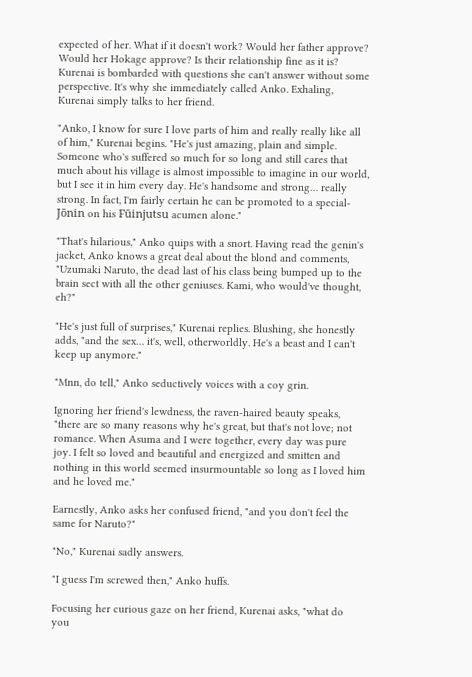expected of her. What if it doesn't work? Would her father approve? Would her Hokage approve? Is their relationship fine as it is? Kurenai is bombarded with questions she can't answer without some perspective. It's why she immediately called Anko. Exhaling, Kurenai simply talks to her friend.

"Anko, I know for sure I love parts of him and really really like all of him," Kurenai begins. "He's just amazing, plain and simple. Someone who's suffered so much for so long and still cares that much about his village is almost impossible to imagine in our world, but I see it in him every day. He's handsome and strong… really strong. In fact, I'm fairly certain he can be promoted to a special-Jōnin on his Fūinjutsu acumen alone."

"That's hilarious," Anko quips with a snort. Having read the genin's jacket, Anko knows a great deal about the blond and comments, "Uzumaki Naruto, the dead last of his class being bumped up to the brain sect with all the other geniuses. Kami, who would've thought, eh?"

"He's just full of surprises," Kurenai replies. Blushing, she honestly adds, "and the sex… it's, well, otherworldly. He's a beast and I can't keep up anymore."

"Mnn, do tell," Anko seductively voices with a coy grin.

Ignoring her friend's lewdness, the raven-haired beauty speaks, "there are so many reasons why he's great, but that's not love; not romance. When Asuma and I were together, every day was pure joy. I felt so loved and beautiful and energized and smitten and nothing in this world seemed insurmountable so long as I loved him and he loved me."

Earnestly, Anko asks her confused friend, "and you don't feel the same for Naruto?"

"No," Kurenai sadly answers.

"I guess I'm screwed then," Anko huffs.

Focusing her curious gaze on her friend, Kurenai asks, "what do you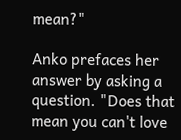mean?"

Anko prefaces her answer by asking a question. "Does that mean you can't love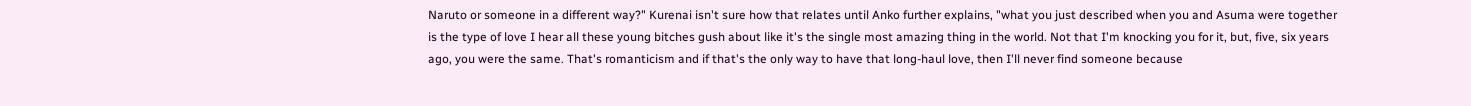Naruto or someone in a different way?" Kurenai isn't sure how that relates until Anko further explains, "what you just described when you and Asuma were together is the type of love I hear all these young bitches gush about like it's the single most amazing thing in the world. Not that I'm knocking you for it, but, five, six years ago, you were the same. That's romanticism and if that's the only way to have that long-haul love, then I'll never find someone because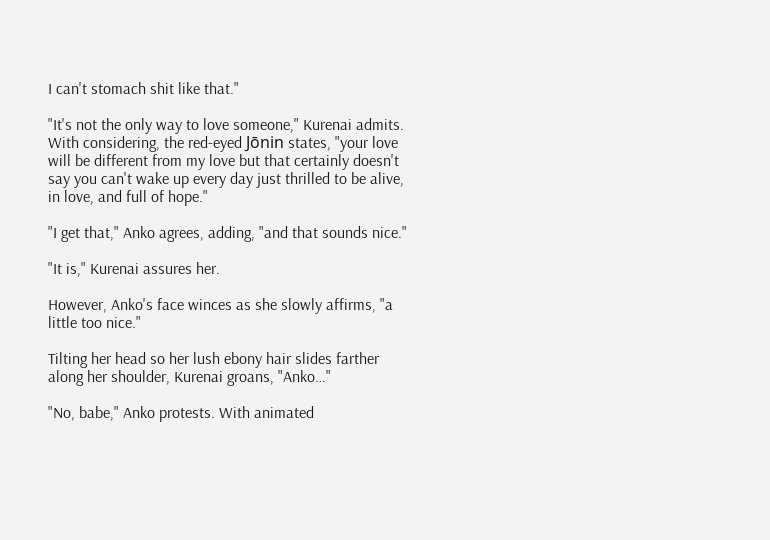I can't stomach shit like that."

"It's not the only way to love someone," Kurenai admits. With considering, the red-eyed Jōnin states, "your love will be different from my love but that certainly doesn't say you can't wake up every day just thrilled to be alive, in love, and full of hope."

"I get that," Anko agrees, adding, "and that sounds nice."

"It is," Kurenai assures her.

However, Anko's face winces as she slowly affirms, "a little too nice."

Tilting her head so her lush ebony hair slides farther along her shoulder, Kurenai groans, "Anko…"

"No, babe," Anko protests. With animated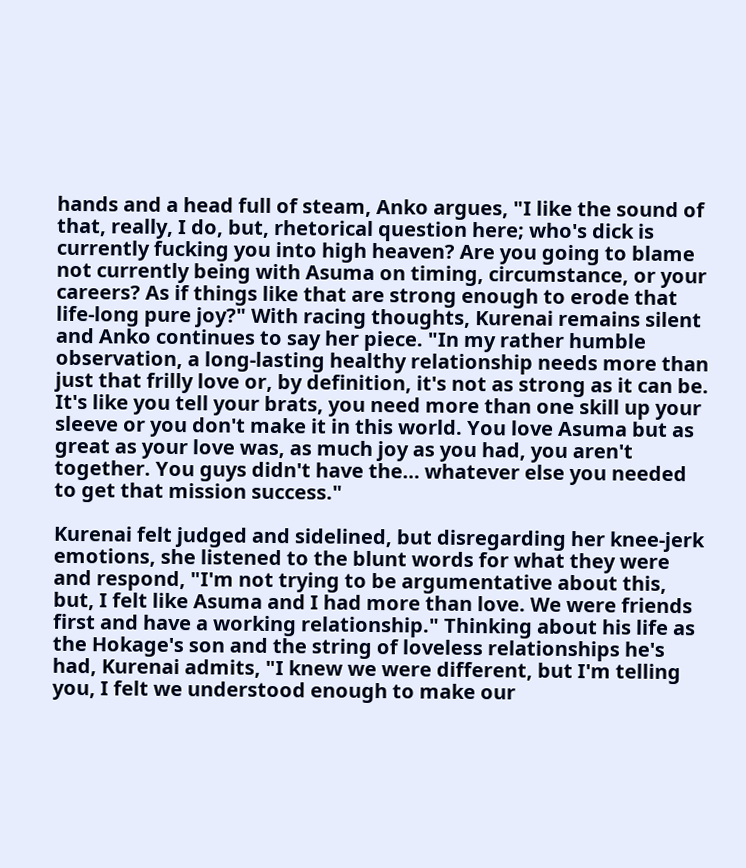hands and a head full of steam, Anko argues, "I like the sound of that, really, I do, but, rhetorical question here; who's dick is currently fucking you into high heaven? Are you going to blame not currently being with Asuma on timing, circumstance, or your careers? As if things like that are strong enough to erode that life-long pure joy?" With racing thoughts, Kurenai remains silent and Anko continues to say her piece. "In my rather humble observation, a long-lasting healthy relationship needs more than just that frilly love or, by definition, it's not as strong as it can be. It's like you tell your brats, you need more than one skill up your sleeve or you don't make it in this world. You love Asuma but as great as your love was, as much joy as you had, you aren't together. You guys didn't have the… whatever else you needed to get that mission success."

Kurenai felt judged and sidelined, but disregarding her knee-jerk emotions, she listened to the blunt words for what they were and respond, "I'm not trying to be argumentative about this, but, I felt like Asuma and I had more than love. We were friends first and have a working relationship." Thinking about his life as the Hokage's son and the string of loveless relationships he's had, Kurenai admits, "I knew we were different, but I'm telling you, I felt we understood enough to make our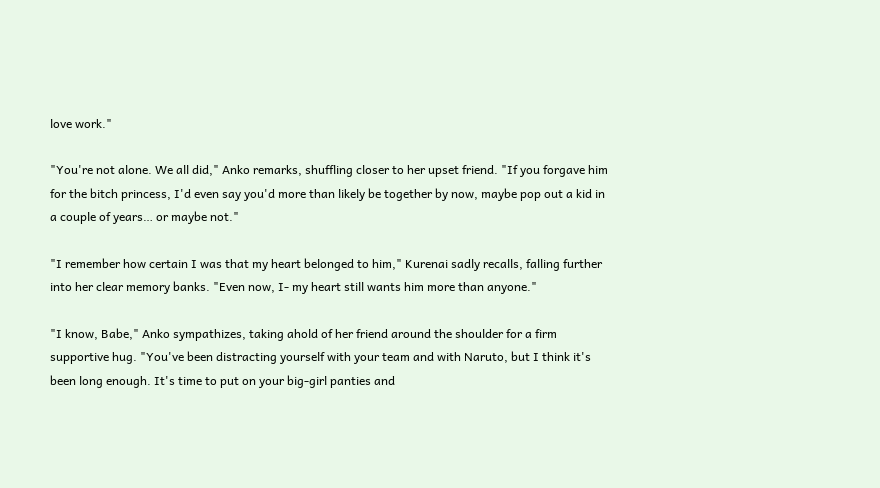love work."

"You're not alone. We all did," Anko remarks, shuffling closer to her upset friend. "If you forgave him for the bitch princess, I'd even say you'd more than likely be together by now, maybe pop out a kid in a couple of years… or maybe not."

"I remember how certain I was that my heart belonged to him," Kurenai sadly recalls, falling further into her clear memory banks. "Even now, I- my heart still wants him more than anyone."

"I know, Babe," Anko sympathizes, taking ahold of her friend around the shoulder for a firm supportive hug. "You've been distracting yourself with your team and with Naruto, but I think it's been long enough. It's time to put on your big-girl panties and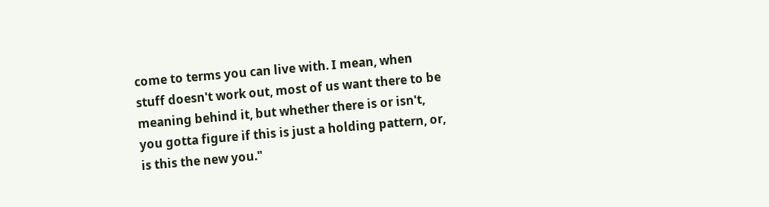come to terms you can live with. I mean, when stuff doesn't work out, most of us want there to be meaning behind it, but whether there is or isn't, you gotta figure if this is just a holding pattern, or, is this the new you."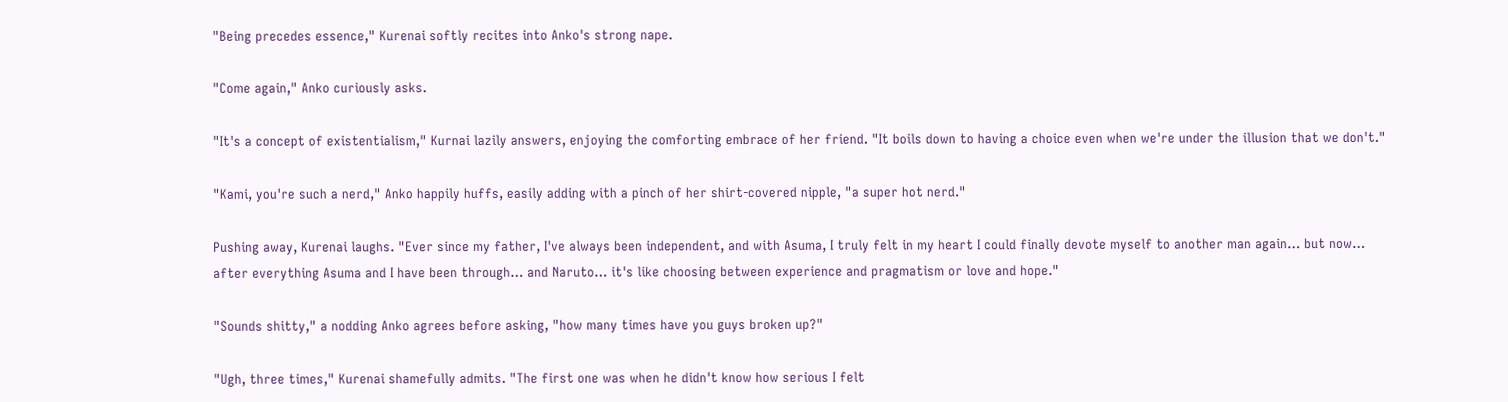"Being precedes essence," Kurenai softly recites into Anko's strong nape.

"Come again," Anko curiously asks.

"It's a concept of existentialism," Kurnai lazily answers, enjoying the comforting embrace of her friend. "It boils down to having a choice even when we're under the illusion that we don't."

"Kami, you're such a nerd," Anko happily huffs, easily adding with a pinch of her shirt-covered nipple, "a super hot nerd."

Pushing away, Kurenai laughs. "Ever since my father, I've always been independent, and with Asuma, I truly felt in my heart I could finally devote myself to another man again… but now… after everything Asuma and I have been through… and Naruto… it's like choosing between experience and pragmatism or love and hope."

"Sounds shitty," a nodding Anko agrees before asking, "how many times have you guys broken up?"

"Ugh, three times," Kurenai shamefully admits. "The first one was when he didn't know how serious I felt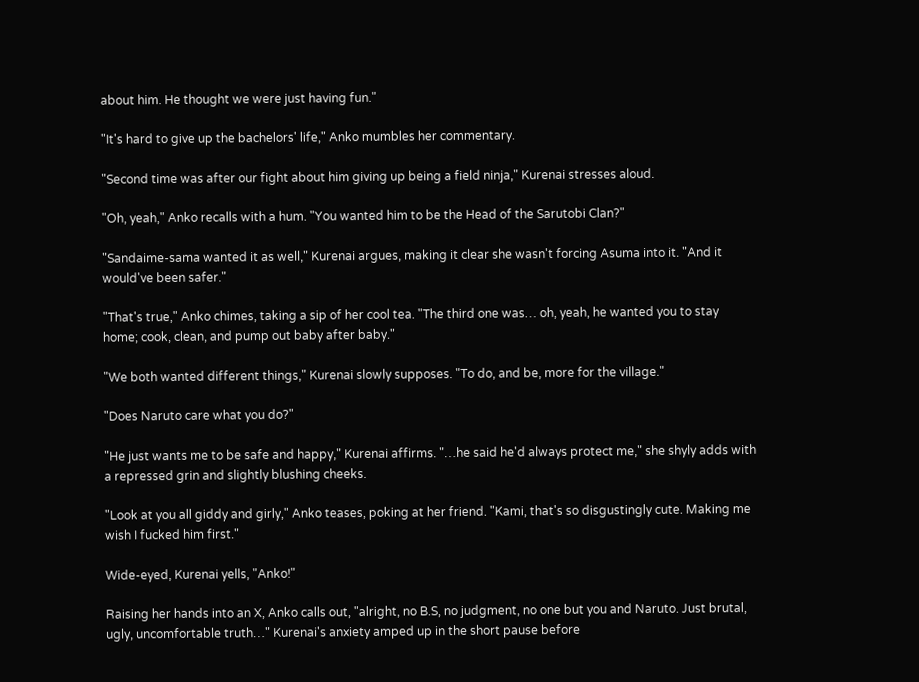about him. He thought we were just having fun."

"It's hard to give up the bachelors' life," Anko mumbles her commentary.

"Second time was after our fight about him giving up being a field ninja," Kurenai stresses aloud.

"Oh, yeah," Anko recalls with a hum. "You wanted him to be the Head of the Sarutobi Clan?"

"Sandaime-sama wanted it as well," Kurenai argues, making it clear she wasn't forcing Asuma into it. "And it would've been safer."

"That's true," Anko chimes, taking a sip of her cool tea. "The third one was… oh, yeah, he wanted you to stay home; cook, clean, and pump out baby after baby."

"We both wanted different things," Kurenai slowly supposes. "To do, and be, more for the village."

"Does Naruto care what you do?"

"He just wants me to be safe and happy," Kurenai affirms. "…he said he'd always protect me," she shyly adds with a repressed grin and slightly blushing cheeks.

"Look at you all giddy and girly," Anko teases, poking at her friend. "Kami, that's so disgustingly cute. Making me wish I fucked him first."

Wide-eyed, Kurenai yells, "Anko!"

Raising her hands into an X, Anko calls out, "alright, no B.S, no judgment, no one but you and Naruto. Just brutal, ugly, uncomfortable truth…" Kurenai's anxiety amped up in the short pause before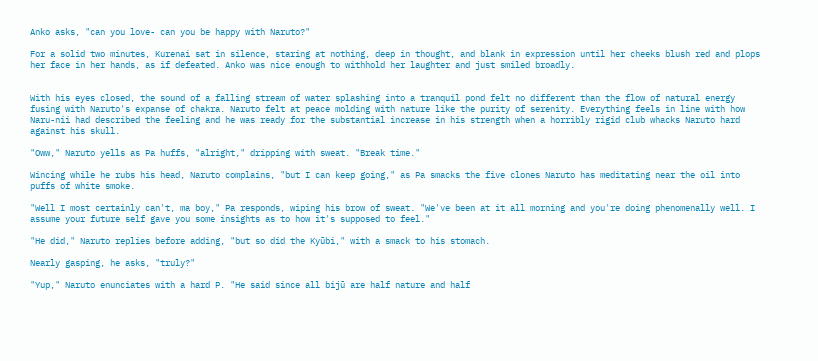Anko asks, "can you love- can you be happy with Naruto?"

For a solid two minutes, Kurenai sat in silence, staring at nothing, deep in thought, and blank in expression until her cheeks blush red and plops her face in her hands, as if defeated. Anko was nice enough to withhold her laughter and just smiled broadly.


With his eyes closed, the sound of a falling stream of water splashing into a tranquil pond felt no different than the flow of natural energy fusing with Naruto's expanse of chakra. Naruto felt at peace molding with nature like the purity of serenity. Everything feels in line with how Naru-nii had described the feeling and he was ready for the substantial increase in his strength when a horribly rigid club whacks Naruto hard against his skull.

"Oww," Naruto yells as Pa huffs, "alright," dripping with sweat. "Break time."

Wincing while he rubs his head, Naruto complains, "but I can keep going," as Pa smacks the five clones Naruto has meditating near the oil into puffs of white smoke.

"Well I most certainly can't, ma boy," Pa responds, wiping his brow of sweat. "We've been at it all morning and you're doing phenomenally well. I assume your future self gave you some insights as to how it's supposed to feel."

"He did," Naruto replies before adding, "but so did the Kyūbi," with a smack to his stomach.

Nearly gasping, he asks, "truly?"

"Yup," Naruto enunciates with a hard P. "He said since all bijū are half nature and half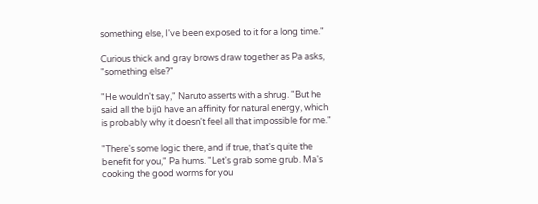something else, I've been exposed to it for a long time."

Curious thick and gray brows draw together as Pa asks, "something else?"

"He wouldn't say," Naruto asserts with a shrug. "But he said all the bijū have an affinity for natural energy, which is probably why it doesn't feel all that impossible for me."

"There's some logic there, and if true, that's quite the benefit for you," Pa hums. "Let's grab some grub. Ma's cooking the good worms for you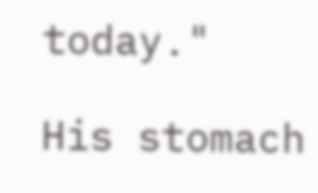today."

His stomach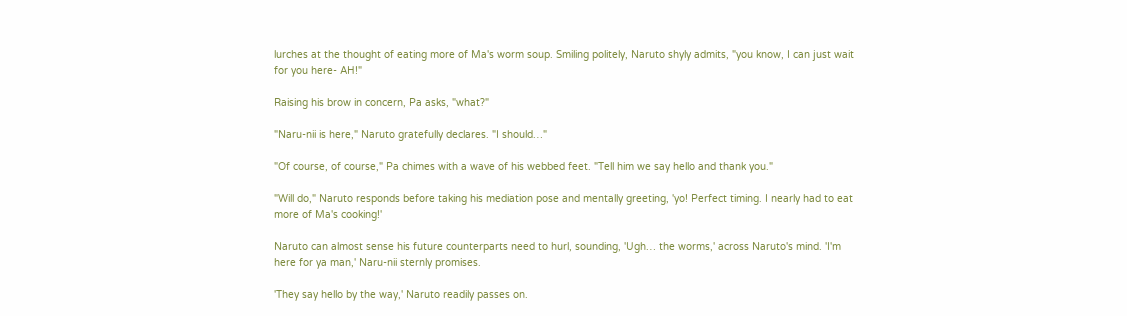lurches at the thought of eating more of Ma's worm soup. Smiling politely, Naruto shyly admits, "you know, I can just wait for you here- AH!"

Raising his brow in concern, Pa asks, "what?"

"Naru-nii is here," Naruto gratefully declares. "I should…"

"Of course, of course," Pa chimes with a wave of his webbed feet. "Tell him we say hello and thank you."

"Will do," Naruto responds before taking his mediation pose and mentally greeting, 'yo! Perfect timing. I nearly had to eat more of Ma's cooking!'

Naruto can almost sense his future counterparts need to hurl, sounding, 'Ugh… the worms,' across Naruto's mind. 'I'm here for ya man,' Naru-nii sternly promises.

'They say hello by the way,' Naruto readily passes on.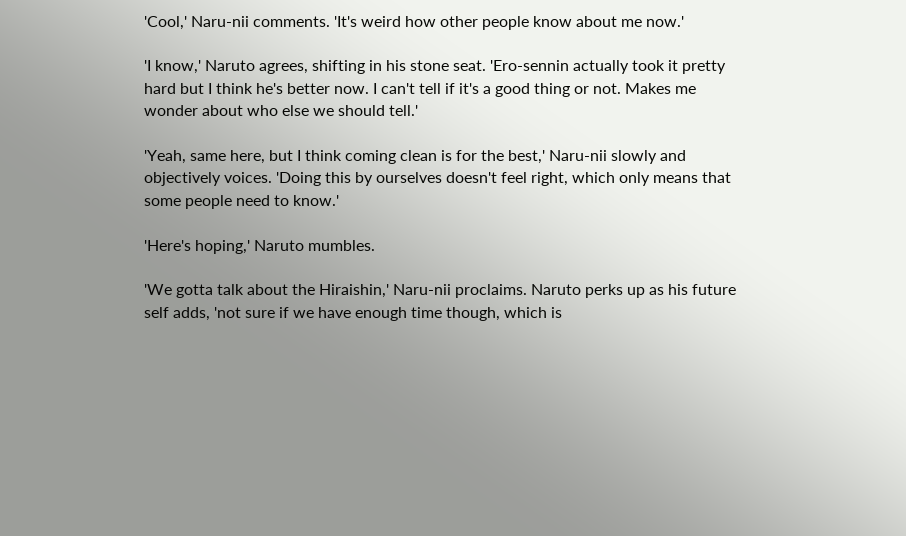'Cool,' Naru-nii comments. 'It's weird how other people know about me now.'

'I know,' Naruto agrees, shifting in his stone seat. 'Ero-sennin actually took it pretty hard but I think he's better now. I can't tell if it's a good thing or not. Makes me wonder about who else we should tell.'

'Yeah, same here, but I think coming clean is for the best,' Naru-nii slowly and objectively voices. 'Doing this by ourselves doesn't feel right, which only means that some people need to know.'

'Here's hoping,' Naruto mumbles.

'We gotta talk about the Hiraishin,' Naru-nii proclaims. Naruto perks up as his future self adds, 'not sure if we have enough time though, which is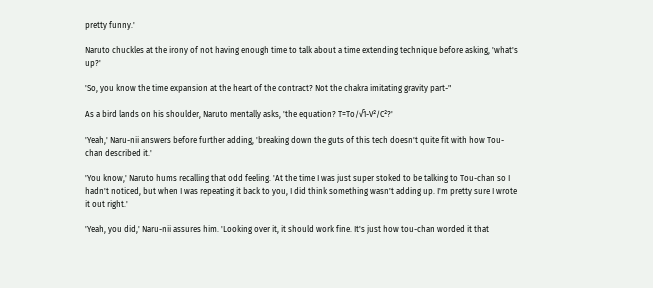pretty funny.'

Naruto chuckles at the irony of not having enough time to talk about a time extending technique before asking, 'what's up?'

'So, you know the time expansion at the heart of the contract? Not the chakra imitating gravity part-"

As a bird lands on his shoulder, Naruto mentally asks, 'the equation? T=To/√1-V²/C²?'

'Yeah,' Naru-nii answers before further adding, 'breaking down the guts of this tech doesn't quite fit with how Tou-chan described it.'

'You know,' Naruto hums recalling that odd feeling. 'At the time I was just super stoked to be talking to Tou-chan so I hadn't noticed, but when I was repeating it back to you, I did think something wasn't adding up. I'm pretty sure I wrote it out right.'

'Yeah, you did,' Naru-nii assures him. 'Looking over it, it should work fine. It's just how tou-chan worded it that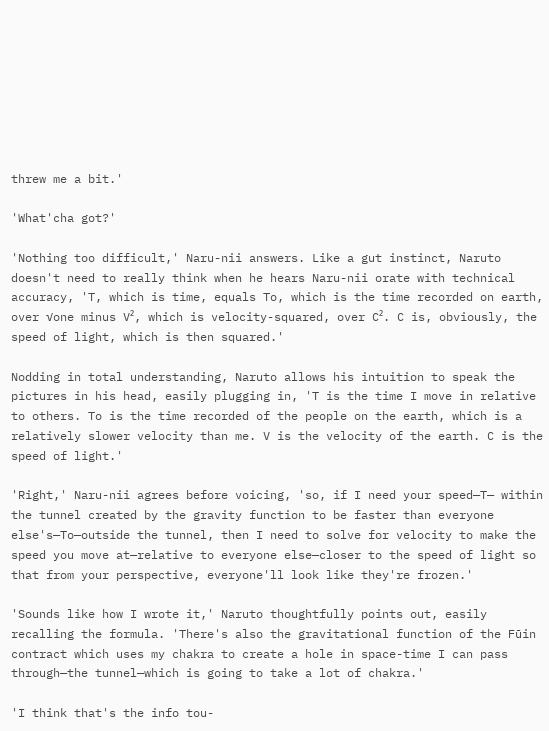threw me a bit.'

'What'cha got?'

'Nothing too difficult,' Naru-nii answers. Like a gut instinct, Naruto doesn't need to really think when he hears Naru-nii orate with technical accuracy, 'T, which is time, equals To, which is the time recorded on earth, over √one minus V², which is velocity-squared, over C². C is, obviously, the speed of light, which is then squared.'

Nodding in total understanding, Naruto allows his intuition to speak the pictures in his head, easily plugging in, 'T is the time I move in relative to others. To is the time recorded of the people on the earth, which is a relatively slower velocity than me. V is the velocity of the earth. C is the speed of light.'

'Right,' Naru-nii agrees before voicing, 'so, if I need your speed—T— within the tunnel created by the gravity function to be faster than everyone else's—To—outside the tunnel, then I need to solve for velocity to make the speed you move at—relative to everyone else—closer to the speed of light so that from your perspective, everyone'll look like they're frozen.'

'Sounds like how I wrote it,' Naruto thoughtfully points out, easily recalling the formula. 'There's also the gravitational function of the Fūin contract which uses my chakra to create a hole in space-time I can pass through—the tunnel—which is going to take a lot of chakra.'

'I think that's the info tou-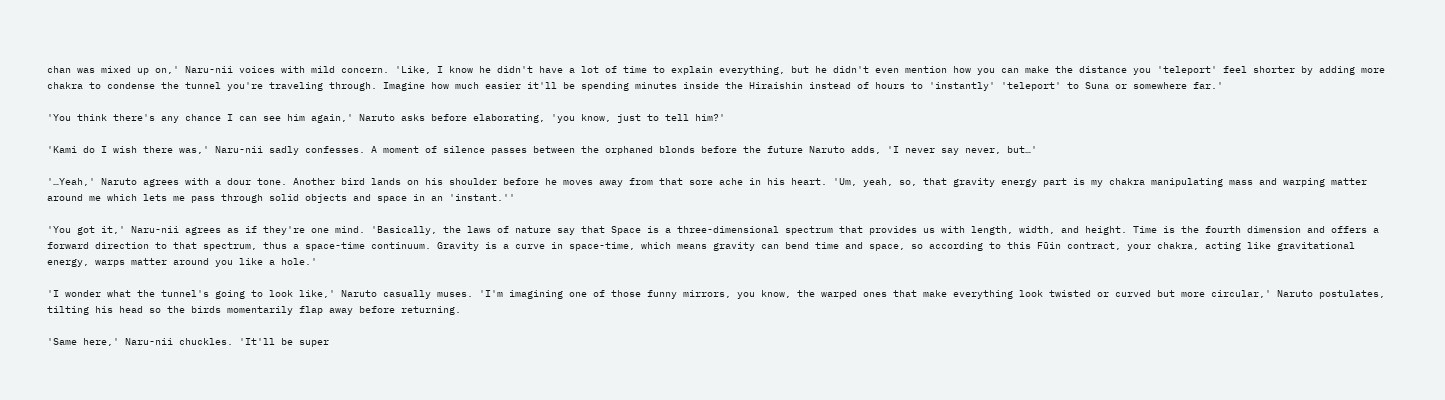chan was mixed up on,' Naru-nii voices with mild concern. 'Like, I know he didn't have a lot of time to explain everything, but he didn't even mention how you can make the distance you 'teleport' feel shorter by adding more chakra to condense the tunnel you're traveling through. Imagine how much easier it'll be spending minutes inside the Hiraishin instead of hours to 'instantly' 'teleport' to Suna or somewhere far.'

'You think there's any chance I can see him again,' Naruto asks before elaborating, 'you know, just to tell him?'

'Kami do I wish there was,' Naru-nii sadly confesses. A moment of silence passes between the orphaned blonds before the future Naruto adds, 'I never say never, but…'

'…Yeah,' Naruto agrees with a dour tone. Another bird lands on his shoulder before he moves away from that sore ache in his heart. 'Um, yeah, so, that gravity energy part is my chakra manipulating mass and warping matter around me which lets me pass through solid objects and space in an 'instant.''

'You got it,' Naru-nii agrees as if they're one mind. 'Basically, the laws of nature say that Space is a three-dimensional spectrum that provides us with length, width, and height. Time is the fourth dimension and offers a forward direction to that spectrum, thus a space-time continuum. Gravity is a curve in space-time, which means gravity can bend time and space, so according to this Fūin contract, your chakra, acting like gravitational energy, warps matter around you like a hole.'

'I wonder what the tunnel's going to look like,' Naruto casually muses. 'I'm imagining one of those funny mirrors, you know, the warped ones that make everything look twisted or curved but more circular,' Naruto postulates, tilting his head so the birds momentarily flap away before returning.

'Same here,' Naru-nii chuckles. 'It'll be super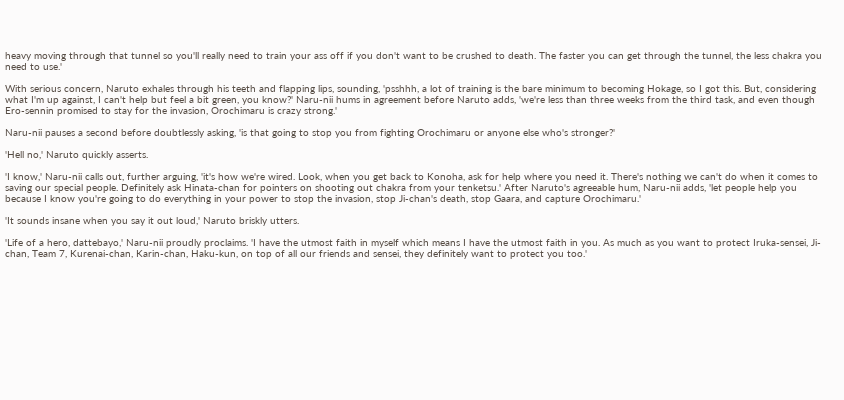heavy moving through that tunnel so you'll really need to train your ass off if you don't want to be crushed to death. The faster you can get through the tunnel, the less chakra you need to use.'

With serious concern, Naruto exhales through his teeth and flapping lips, sounding, 'psshhh, a lot of training is the bare minimum to becoming Hokage, so I got this. But, considering what I'm up against, I can't help but feel a bit green, you know?' Naru-nii hums in agreement before Naruto adds, 'we're less than three weeks from the third task, and even though Ero-sennin promised to stay for the invasion, Orochimaru is crazy strong.'

Naru-nii pauses a second before doubtlessly asking, 'is that going to stop you from fighting Orochimaru or anyone else who's stronger?'

'Hell no,' Naruto quickly asserts.

'I know,' Naru-nii calls out, further arguing, 'it's how we're wired. Look, when you get back to Konoha, ask for help where you need it. There's nothing we can't do when it comes to saving our special people. Definitely ask Hinata-chan for pointers on shooting out chakra from your tenketsu.' After Naruto's agreeable hum, Naru-nii adds, 'let people help you because I know you're going to do everything in your power to stop the invasion, stop Ji-chan's death, stop Gaara, and capture Orochimaru.'

'It sounds insane when you say it out loud,' Naruto briskly utters.

'Life of a hero, dattebayo,' Naru-nii proudly proclaims. 'I have the utmost faith in myself which means I have the utmost faith in you. As much as you want to protect Iruka-sensei, Ji-chan, Team 7, Kurenai-chan, Karin-chan, Haku-kun, on top of all our friends and sensei, they definitely want to protect you too.'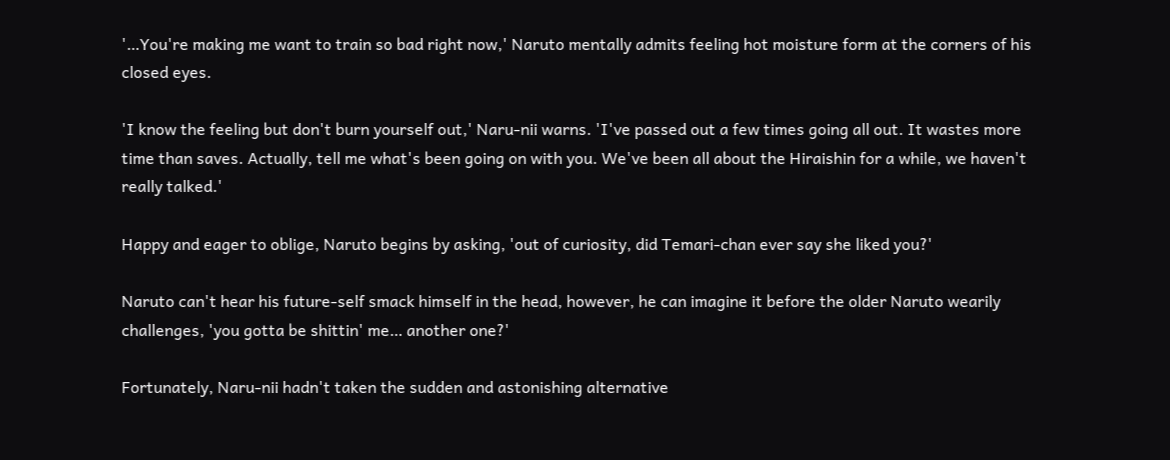'…You're making me want to train so bad right now,' Naruto mentally admits feeling hot moisture form at the corners of his closed eyes.

'I know the feeling but don't burn yourself out,' Naru-nii warns. 'I've passed out a few times going all out. It wastes more time than saves. Actually, tell me what's been going on with you. We've been all about the Hiraishin for a while, we haven't really talked.'

Happy and eager to oblige, Naruto begins by asking, 'out of curiosity, did Temari-chan ever say she liked you?'

Naruto can't hear his future-self smack himself in the head, however, he can imagine it before the older Naruto wearily challenges, 'you gotta be shittin' me… another one?'

Fortunately, Naru-nii hadn't taken the sudden and astonishing alternative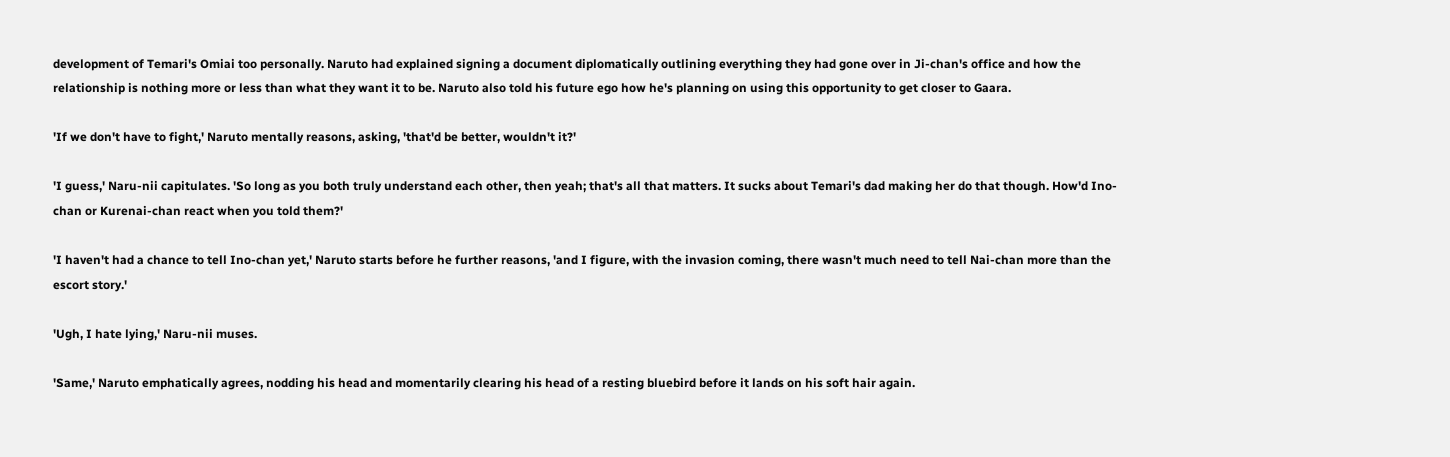development of Temari's Omiai too personally. Naruto had explained signing a document diplomatically outlining everything they had gone over in Ji-chan's office and how the relationship is nothing more or less than what they want it to be. Naruto also told his future ego how he's planning on using this opportunity to get closer to Gaara.

'If we don't have to fight,' Naruto mentally reasons, asking, 'that'd be better, wouldn't it?'

'I guess,' Naru-nii capitulates. 'So long as you both truly understand each other, then yeah; that's all that matters. It sucks about Temari's dad making her do that though. How'd Ino-chan or Kurenai-chan react when you told them?'

'I haven't had a chance to tell Ino-chan yet,' Naruto starts before he further reasons, 'and I figure, with the invasion coming, there wasn't much need to tell Nai-chan more than the escort story.'

'Ugh, I hate lying,' Naru-nii muses.

'Same,' Naruto emphatically agrees, nodding his head and momentarily clearing his head of a resting bluebird before it lands on his soft hair again.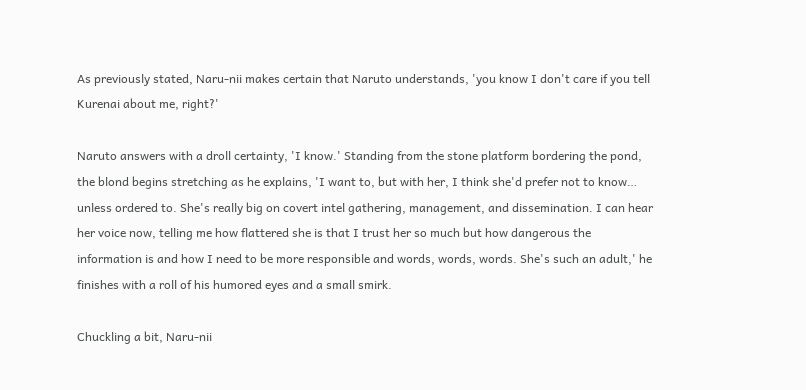As previously stated, Naru-nii makes certain that Naruto understands, 'you know I don't care if you tell Kurenai about me, right?'

Naruto answers with a droll certainty, 'I know.' Standing from the stone platform bordering the pond, the blond begins stretching as he explains, 'I want to, but with her, I think she'd prefer not to know… unless ordered to. She's really big on covert intel gathering, management, and dissemination. I can hear her voice now, telling me how flattered she is that I trust her so much but how dangerous the information is and how I need to be more responsible and words, words, words. She's such an adult,' he finishes with a roll of his humored eyes and a small smirk.

Chuckling a bit, Naru-nii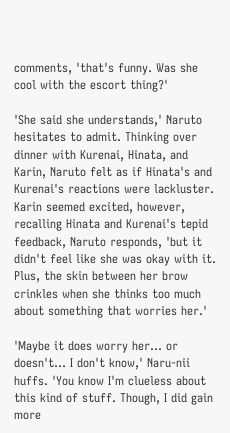comments, 'that's funny. Was she cool with the escort thing?'

'She said she understands,' Naruto hesitates to admit. Thinking over dinner with Kurenai, Hinata, and Karin, Naruto felt as if Hinata's and Kurenai's reactions were lackluster. Karin seemed excited, however, recalling Hinata and Kurenai's tepid feedback, Naruto responds, 'but it didn't feel like she was okay with it. Plus, the skin between her brow crinkles when she thinks too much about something that worries her.'

'Maybe it does worry her… or doesn't… I don't know,' Naru-nii huffs. 'You know I'm clueless about this kind of stuff. Though, I did gain more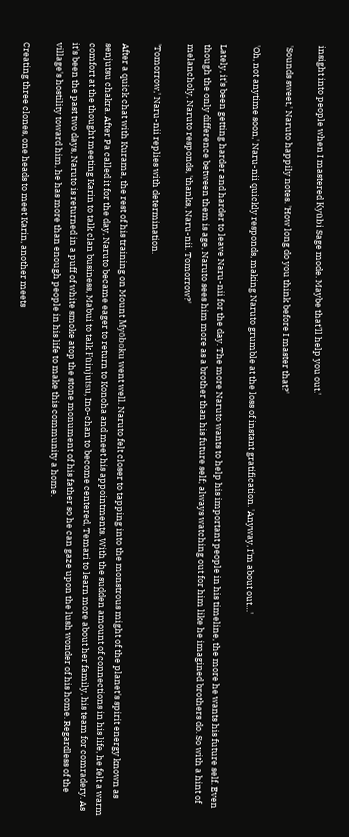insight into people when I mastered Kyūbi Sage mode. Maybe that'll help you out.'

'Sounds sweet,' Naruto happily notes. 'How long do you think before I master that?'

'Oh, not anytime soon,' Naru-nii quickly responds, making Naruto grumble at the loss of instant gratification. 'Anyway, I'm about out…'

Lately, it's been getting harder and harder to leave Naru-nii for the day. The more Naruto wants to help his important people in his timeline, the more he wants his future self. Even though the only difference between them is age, Naruto sees him more as a brother than his future self; always watching out for him like he imagined brothers do. So with a hint of melancholy, Naruto responds, 'thanks, Naru-nii. Tomorrow?'

'Tomorrow,' Naru-nii replies with determination.

After a quick chat with Kurama, the rest of his training on Mount Myōboku went well. Naruto felt closer to tapping into the monstrous might of the planet's spirit energy known as senjutsu chakra. After Pa called it for the day, Naruto became eager to return to Konoha and meet his appointments. With the sudden amount of connections in his life, he felt a warm comfort at the thought meeting Karin to talk clan business, Mabui to talk Fūinjutsu, Ino-chan to become centered, Temari to learn more about her family, his team for comradery. As it's been the past two days, Naruto is returned in a puff of white smoke atop the stone monument of his father so he can gaze upon the lush wonder of his home. Regardless of the village's hostility toward him, he has more than enough people in his life to make this community a home.

Creating three clones, one heads to meet Karin, another meets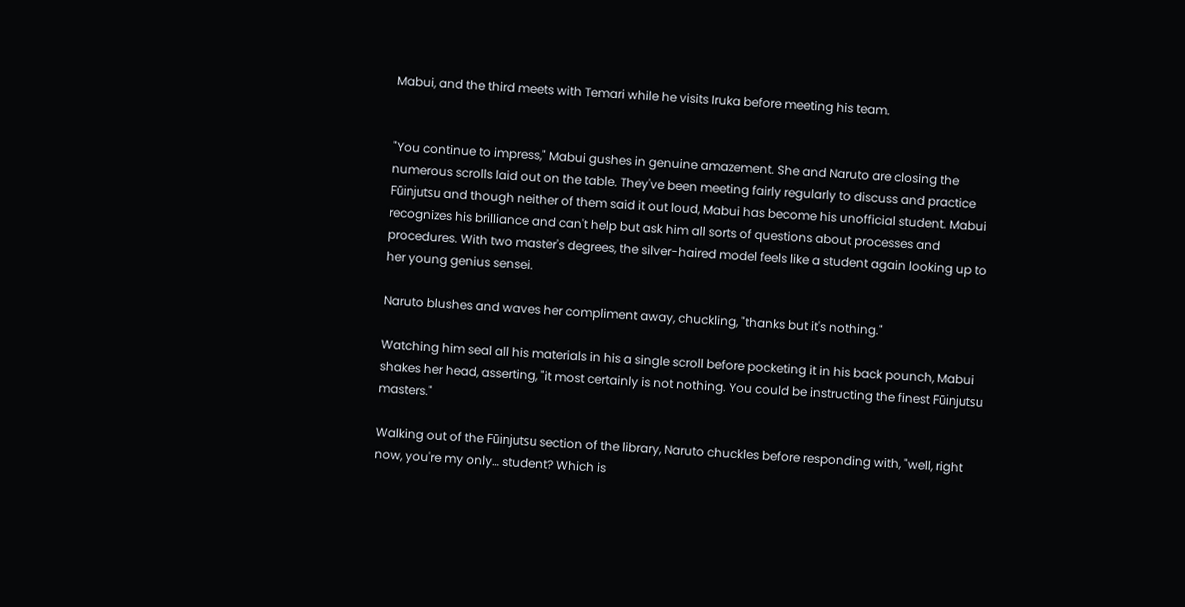Mabui, and the third meets with Temari while he visits Iruka before meeting his team.


"You continue to impress," Mabui gushes in genuine amazement. She and Naruto are closing the numerous scrolls laid out on the table. They've been meeting fairly regularly to discuss and practice Fūinjutsu and though neither of them said it out loud, Mabui has become his unofficial student. Mabui recognizes his brilliance and can't help but ask him all sorts of questions about processes and procedures. With two master's degrees, the silver-haired model feels like a student again looking up to her young genius sensei.

Naruto blushes and waves her compliment away, chuckling, "thanks but it's nothing."

Watching him seal all his materials in his a single scroll before pocketing it in his back pounch, Mabui shakes her head, asserting, "it most certainly is not nothing. You could be instructing the finest Fūinjutsu masters."

Walking out of the Fūinjutsu section of the library, Naruto chuckles before responding with, "well, right now, you're my only… student? Which is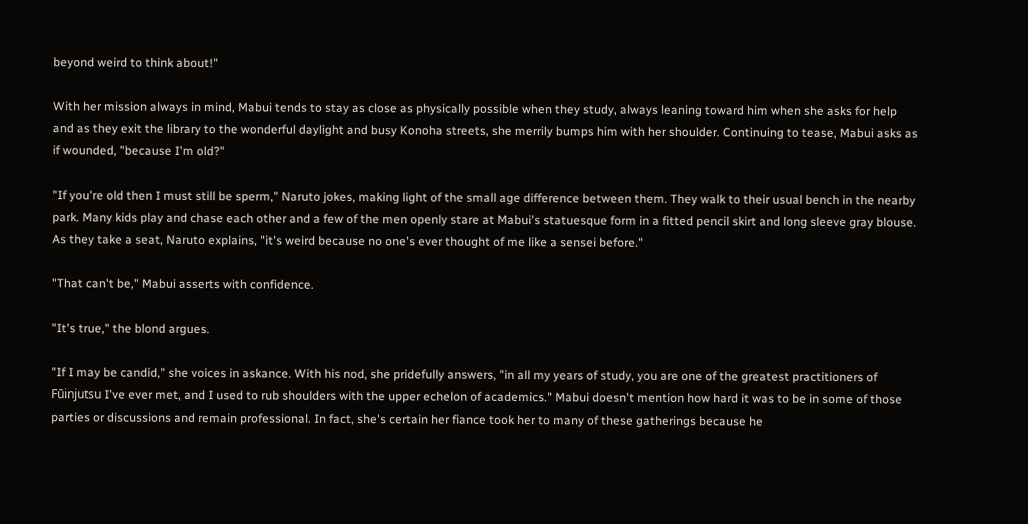beyond weird to think about!"

With her mission always in mind, Mabui tends to stay as close as physically possible when they study, always leaning toward him when she asks for help and as they exit the library to the wonderful daylight and busy Konoha streets, she merrily bumps him with her shoulder. Continuing to tease, Mabui asks as if wounded, "because I'm old?"

"If you're old then I must still be sperm," Naruto jokes, making light of the small age difference between them. They walk to their usual bench in the nearby park. Many kids play and chase each other and a few of the men openly stare at Mabui's statuesque form in a fitted pencil skirt and long sleeve gray blouse. As they take a seat, Naruto explains, "it's weird because no one's ever thought of me like a sensei before."

"That can't be," Mabui asserts with confidence.

"It's true," the blond argues.

"If I may be candid," she voices in askance. With his nod, she pridefully answers, "in all my years of study, you are one of the greatest practitioners of Fūinjutsu I've ever met, and I used to rub shoulders with the upper echelon of academics." Mabui doesn't mention how hard it was to be in some of those parties or discussions and remain professional. In fact, she's certain her fiance took her to many of these gatherings because he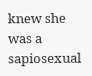knew she was a sapiosexual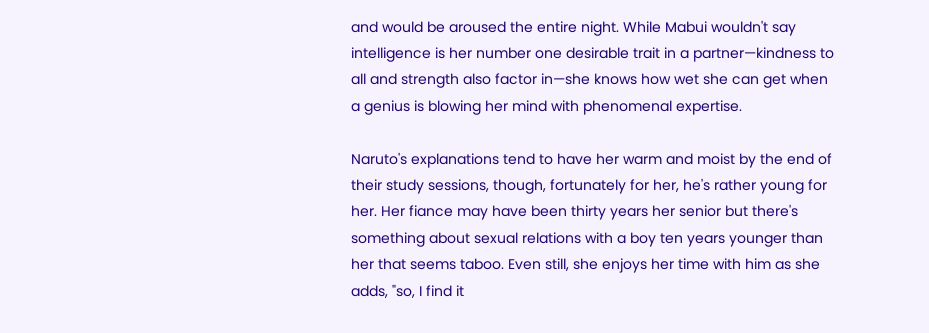and would be aroused the entire night. While Mabui wouldn't say intelligence is her number one desirable trait in a partner—kindness to all and strength also factor in—she knows how wet she can get when a genius is blowing her mind with phenomenal expertise.

Naruto's explanations tend to have her warm and moist by the end of their study sessions, though, fortunately for her, he's rather young for her. Her fiance may have been thirty years her senior but there's something about sexual relations with a boy ten years younger than her that seems taboo. Even still, she enjoys her time with him as she adds, "so, I find it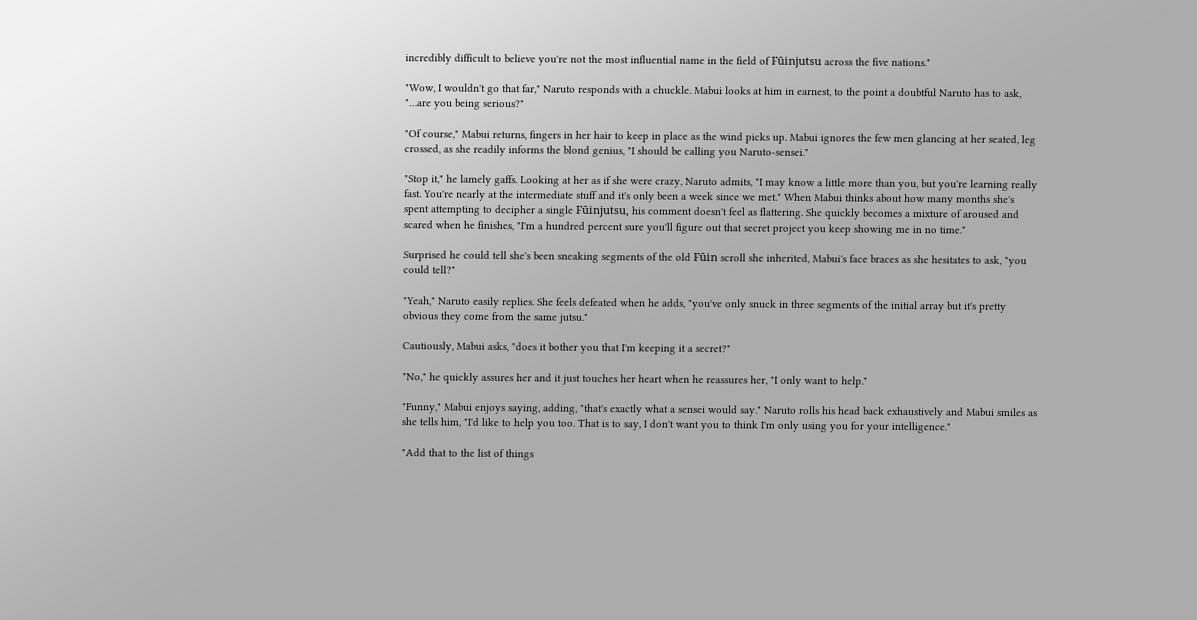incredibly difficult to believe you're not the most influential name in the field of Fūinjutsu across the five nations."

"Wow, I wouldn't go that far," Naruto responds with a chuckle. Mabui looks at him in earnest, to the point a doubtful Naruto has to ask, "…are you being serious?"

"Of course," Mabui returns, fingers in her hair to keep in place as the wind picks up. Mabui ignores the few men glancing at her seated, leg crossed, as she readily informs the blond genius, "I should be calling you Naruto-sensei."

"Stop it," he lamely gaffs. Looking at her as if she were crazy, Naruto admits, "I may know a little more than you, but you're learning really fast. You're nearly at the intermediate stuff and it's only been a week since we met." When Mabui thinks about how many months she's spent attempting to decipher a single Fūinjutsu, his comment doesn't feel as flattering. She quickly becomes a mixture of aroused and scared when he finishes, "I'm a hundred percent sure you'll figure out that secret project you keep showing me in no time."

Surprised he could tell she's been sneaking segments of the old Fūin scroll she inherited, Mabui's face braces as she hesitates to ask, "you could tell?"

"Yeah," Naruto easily replies. She feels defeated when he adds, "you've only snuck in three segments of the initial array but it's pretty obvious they come from the same jutsu."

Cautiously, Mabui asks, "does it bother you that I'm keeping it a secret?"

"No," he quickly assures her and it just touches her heart when he reassures her, "I only want to help."

"Funny," Mabui enjoys saying, adding, "that's exactly what a sensei would say." Naruto rolls his head back exhaustively and Mabui smiles as she tells him, "I'd like to help you too. That is to say, I don't want you to think I'm only using you for your intelligence."

"Add that to the list of things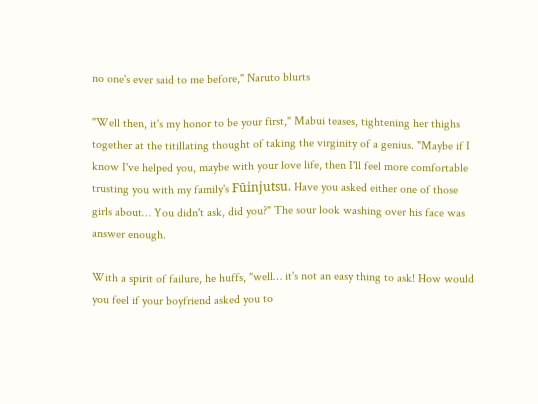no one's ever said to me before," Naruto blurts

"Well then, it's my honor to be your first," Mabui teases, tightening her thighs together at the titillating thought of taking the virginity of a genius. "Maybe if I know I've helped you, maybe with your love life, then I'll feel more comfortable trusting you with my family's Fūinjutsu. Have you asked either one of those girls about… You didn't ask, did you?" The sour look washing over his face was answer enough.

With a spirit of failure, he huffs, "well… it's not an easy thing to ask! How would you feel if your boyfriend asked you to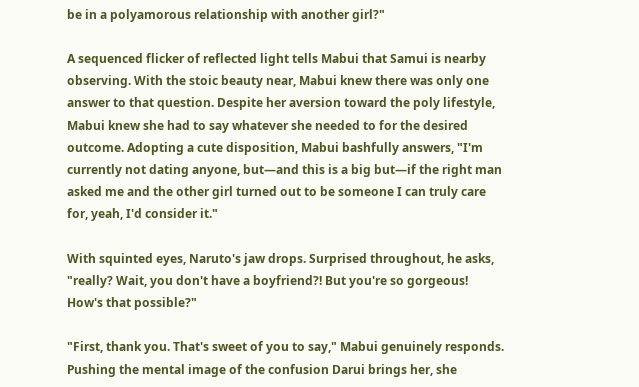be in a polyamorous relationship with another girl?"

A sequenced flicker of reflected light tells Mabui that Samui is nearby observing. With the stoic beauty near, Mabui knew there was only one answer to that question. Despite her aversion toward the poly lifestyle, Mabui knew she had to say whatever she needed to for the desired outcome. Adopting a cute disposition, Mabui bashfully answers, "I'm currently not dating anyone, but—and this is a big but—if the right man asked me and the other girl turned out to be someone I can truly care for, yeah, I'd consider it."

With squinted eyes, Naruto's jaw drops. Surprised throughout, he asks, "really? Wait, you don't have a boyfriend?! But you're so gorgeous! How's that possible?"

"First, thank you. That's sweet of you to say," Mabui genuinely responds. Pushing the mental image of the confusion Darui brings her, she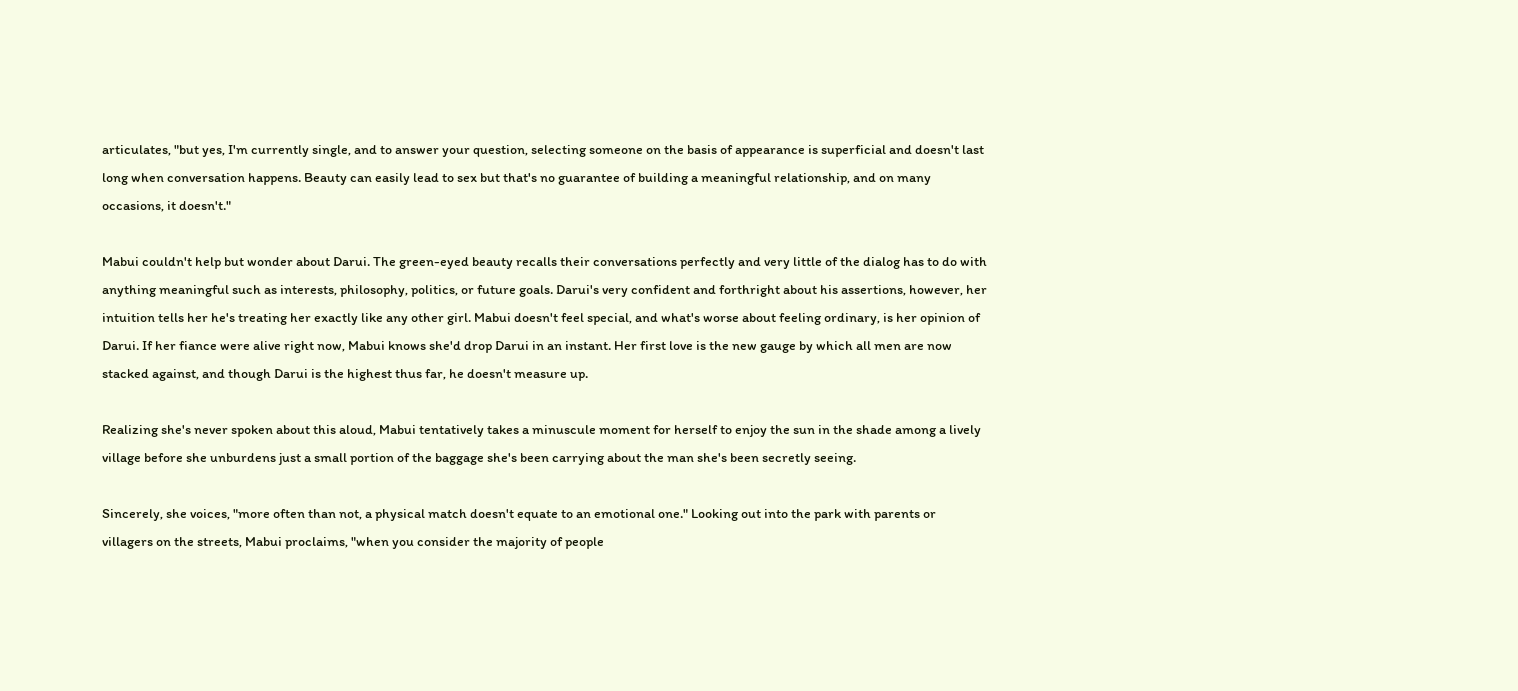articulates, "but yes, I'm currently single, and to answer your question, selecting someone on the basis of appearance is superficial and doesn't last long when conversation happens. Beauty can easily lead to sex but that's no guarantee of building a meaningful relationship, and on many occasions, it doesn't."

Mabui couldn't help but wonder about Darui. The green-eyed beauty recalls their conversations perfectly and very little of the dialog has to do with anything meaningful such as interests, philosophy, politics, or future goals. Darui's very confident and forthright about his assertions, however, her intuition tells her he's treating her exactly like any other girl. Mabui doesn't feel special, and what's worse about feeling ordinary, is her opinion of Darui. If her fiance were alive right now, Mabui knows she'd drop Darui in an instant. Her first love is the new gauge by which all men are now stacked against, and though Darui is the highest thus far, he doesn't measure up.

Realizing she's never spoken about this aloud, Mabui tentatively takes a minuscule moment for herself to enjoy the sun in the shade among a lively village before she unburdens just a small portion of the baggage she's been carrying about the man she's been secretly seeing.

Sincerely, she voices, "more often than not, a physical match doesn't equate to an emotional one." Looking out into the park with parents or villagers on the streets, Mabui proclaims, "when you consider the majority of people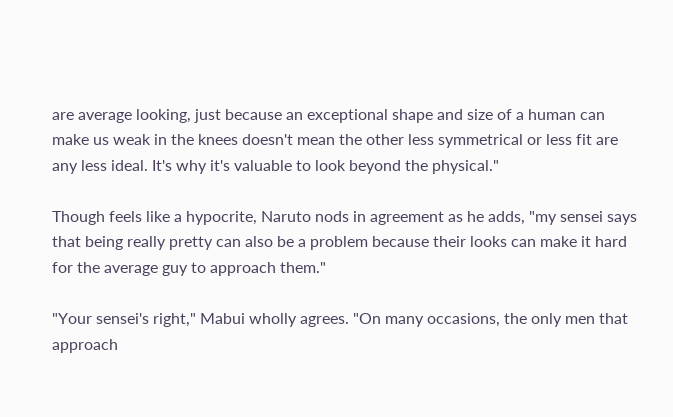are average looking, just because an exceptional shape and size of a human can make us weak in the knees doesn't mean the other less symmetrical or less fit are any less ideal. It's why it's valuable to look beyond the physical."

Though feels like a hypocrite, Naruto nods in agreement as he adds, "my sensei says that being really pretty can also be a problem because their looks can make it hard for the average guy to approach them."

"Your sensei's right," Mabui wholly agrees. "On many occasions, the only men that approach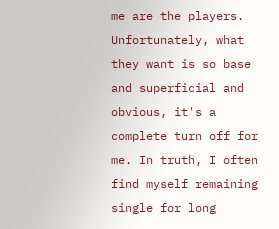me are the players. Unfortunately, what they want is so base and superficial and obvious, it's a complete turn off for me. In truth, I often find myself remaining single for long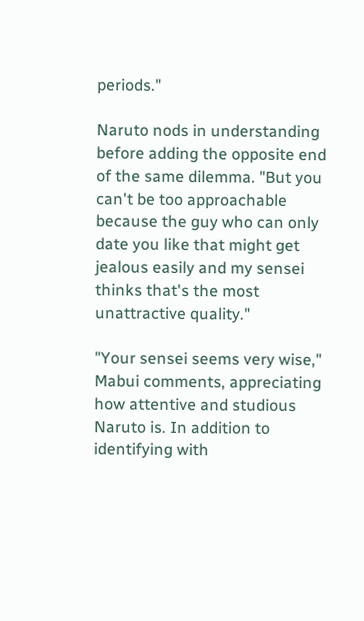periods."

Naruto nods in understanding before adding the opposite end of the same dilemma. "But you can't be too approachable because the guy who can only date you like that might get jealous easily and my sensei thinks that's the most unattractive quality."

"Your sensei seems very wise," Mabui comments, appreciating how attentive and studious Naruto is. In addition to identifying with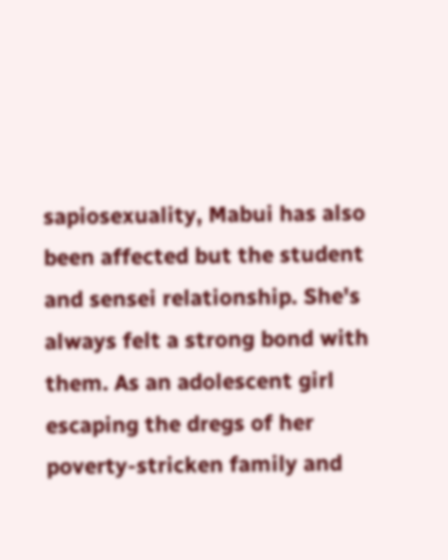sapiosexuality, Mabui has also been affected but the student and sensei relationship. She's always felt a strong bond with them. As an adolescent girl escaping the dregs of her poverty-stricken family and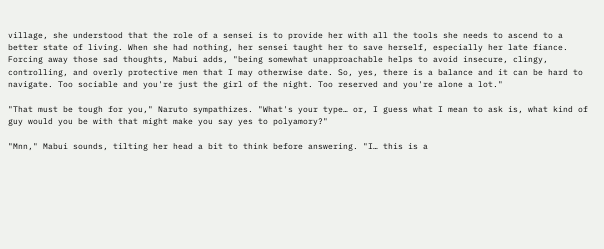village, she understood that the role of a sensei is to provide her with all the tools she needs to ascend to a better state of living. When she had nothing, her sensei taught her to save herself, especially her late fiance. Forcing away those sad thoughts, Mabui adds, "being somewhat unapproachable helps to avoid insecure, clingy, controlling, and overly protective men that I may otherwise date. So, yes, there is a balance and it can be hard to navigate. Too sociable and you're just the girl of the night. Too reserved and you're alone a lot."

"That must be tough for you," Naruto sympathizes. "What's your type… or, I guess what I mean to ask is, what kind of guy would you be with that might make you say yes to polyamory?"

"Mnn," Mabui sounds, tilting her head a bit to think before answering. "I… this is a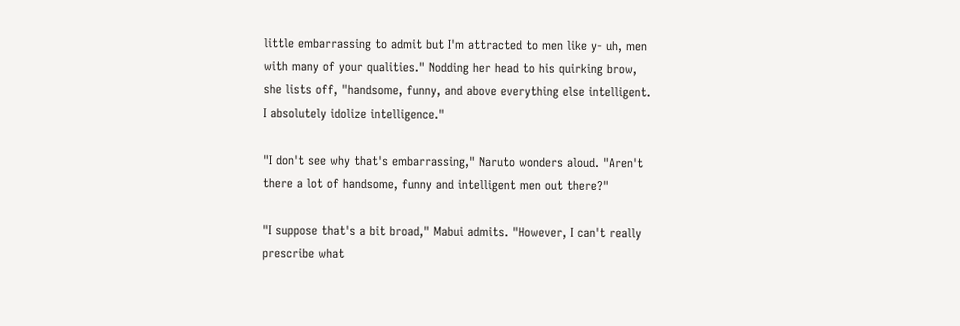little embarrassing to admit but I'm attracted to men like y- uh, men with many of your qualities." Nodding her head to his quirking brow, she lists off, "handsome, funny, and above everything else intelligent. I absolutely idolize intelligence."

"I don't see why that's embarrassing," Naruto wonders aloud. "Aren't there a lot of handsome, funny and intelligent men out there?"

"I suppose that's a bit broad," Mabui admits. "However, I can't really prescribe what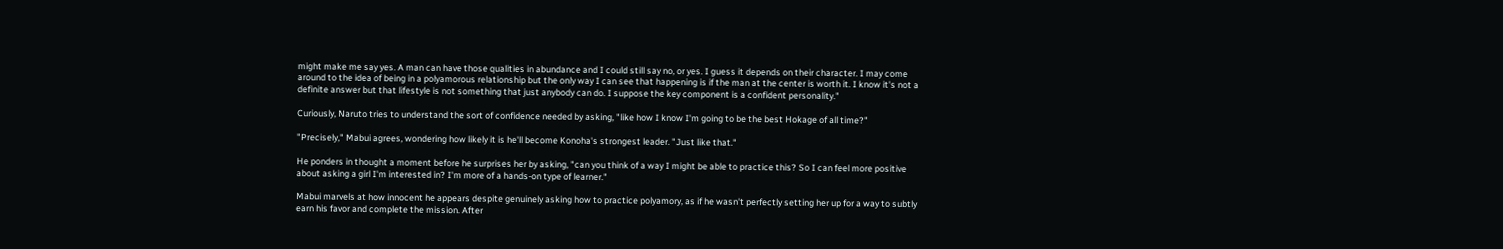might make me say yes. A man can have those qualities in abundance and I could still say no, or yes. I guess it depends on their character. I may come around to the idea of being in a polyamorous relationship but the only way I can see that happening is if the man at the center is worth it. I know it's not a definite answer but that lifestyle is not something that just anybody can do. I suppose the key component is a confident personality."

Curiously, Naruto tries to understand the sort of confidence needed by asking, "like how I know I'm going to be the best Hokage of all time?"

"Precisely," Mabui agrees, wondering how likely it is he'll become Konoha's strongest leader. "Just like that."

He ponders in thought a moment before he surprises her by asking, "can you think of a way I might be able to practice this? So I can feel more positive about asking a girl I'm interested in? I'm more of a hands-on type of learner."

Mabui marvels at how innocent he appears despite genuinely asking how to practice polyamory, as if he wasn't perfectly setting her up for a way to subtly earn his favor and complete the mission. After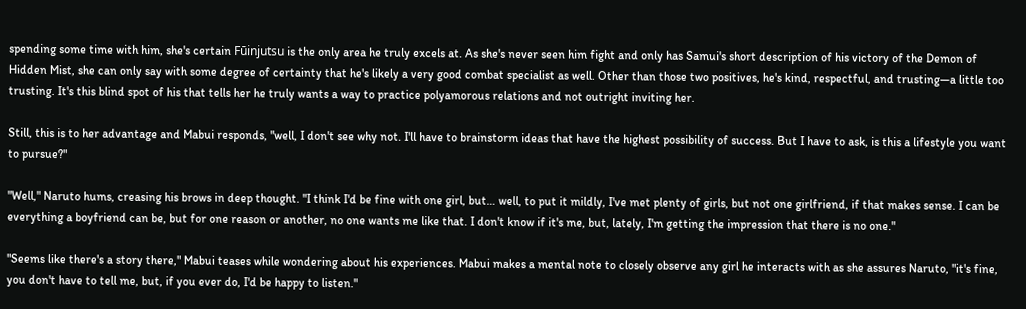spending some time with him, she's certain Fūinjutsu is the only area he truly excels at. As she's never seen him fight and only has Samui's short description of his victory of the Demon of Hidden Mist, she can only say with some degree of certainty that he's likely a very good combat specialist as well. Other than those two positives, he's kind, respectful, and trusting—a little too trusting. It's this blind spot of his that tells her he truly wants a way to practice polyamorous relations and not outright inviting her.

Still, this is to her advantage and Mabui responds, "well, I don't see why not. I'll have to brainstorm ideas that have the highest possibility of success. But I have to ask, is this a lifestyle you want to pursue?"

"Well," Naruto hums, creasing his brows in deep thought. "I think I'd be fine with one girl, but… well, to put it mildly, I've met plenty of girls, but not one girlfriend, if that makes sense. I can be everything a boyfriend can be, but for one reason or another, no one wants me like that. I don't know if it's me, but, lately, I'm getting the impression that there is no one."

"Seems like there's a story there," Mabui teases while wondering about his experiences. Mabui makes a mental note to closely observe any girl he interacts with as she assures Naruto, "it's fine, you don't have to tell me, but, if you ever do, I'd be happy to listen."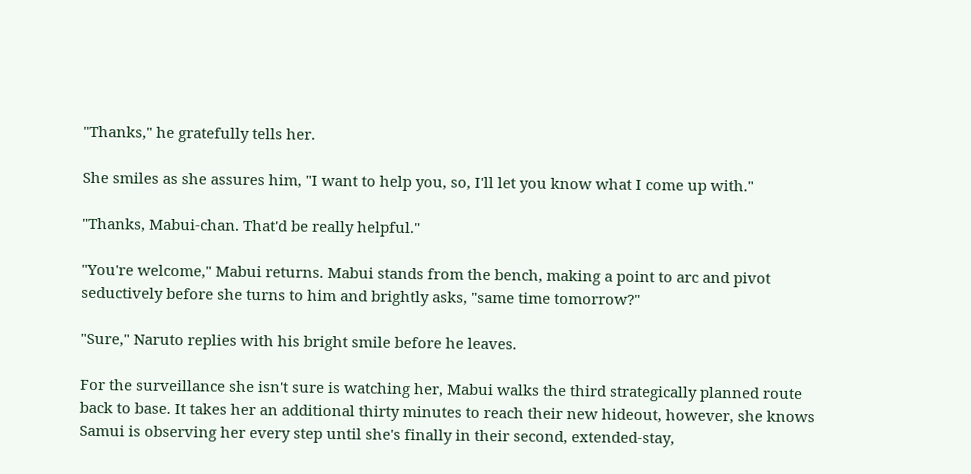"Thanks," he gratefully tells her.

She smiles as she assures him, "I want to help you, so, I'll let you know what I come up with."

"Thanks, Mabui-chan. That'd be really helpful."

"You're welcome," Mabui returns. Mabui stands from the bench, making a point to arc and pivot seductively before she turns to him and brightly asks, "same time tomorrow?"

"Sure," Naruto replies with his bright smile before he leaves.

For the surveillance she isn't sure is watching her, Mabui walks the third strategically planned route back to base. It takes her an additional thirty minutes to reach their new hideout, however, she knows Samui is observing her every step until she's finally in their second, extended-stay,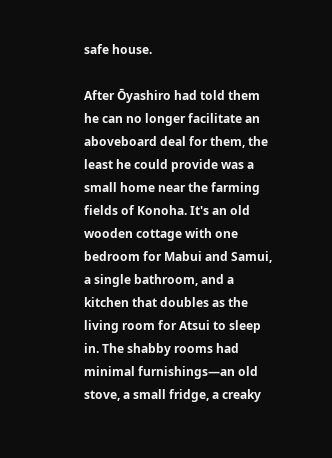safe house.

After Ōyashiro had told them he can no longer facilitate an aboveboard deal for them, the least he could provide was a small home near the farming fields of Konoha. It's an old wooden cottage with one bedroom for Mabui and Samui, a single bathroom, and a kitchen that doubles as the living room for Atsui to sleep in. The shabby rooms had minimal furnishings—an old stove, a small fridge, a creaky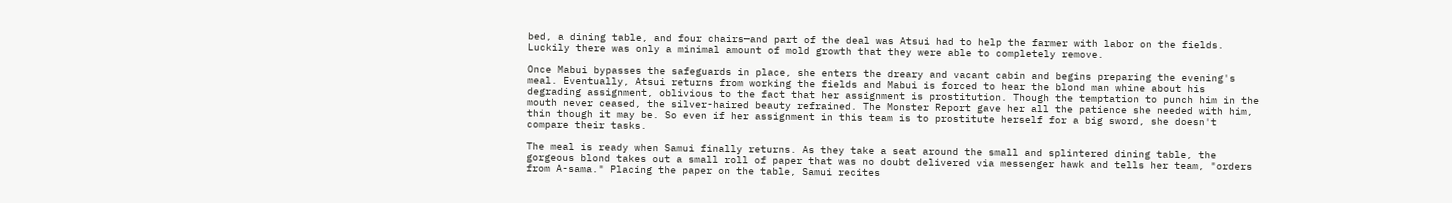bed, a dining table, and four chairs—and part of the deal was Atsui had to help the farmer with labor on the fields. Luckily there was only a minimal amount of mold growth that they were able to completely remove.

Once Mabui bypasses the safeguards in place, she enters the dreary and vacant cabin and begins preparing the evening's meal. Eventually, Atsui returns from working the fields and Mabui is forced to hear the blond man whine about his degrading assignment, oblivious to the fact that her assignment is prostitution. Though the temptation to punch him in the mouth never ceased, the silver-haired beauty refrained. The Monster Report gave her all the patience she needed with him, thin though it may be. So even if her assignment in this team is to prostitute herself for a big sword, she doesn't compare their tasks.

The meal is ready when Samui finally returns. As they take a seat around the small and splintered dining table, the gorgeous blond takes out a small roll of paper that was no doubt delivered via messenger hawk and tells her team, "orders from A-sama." Placing the paper on the table, Samui recites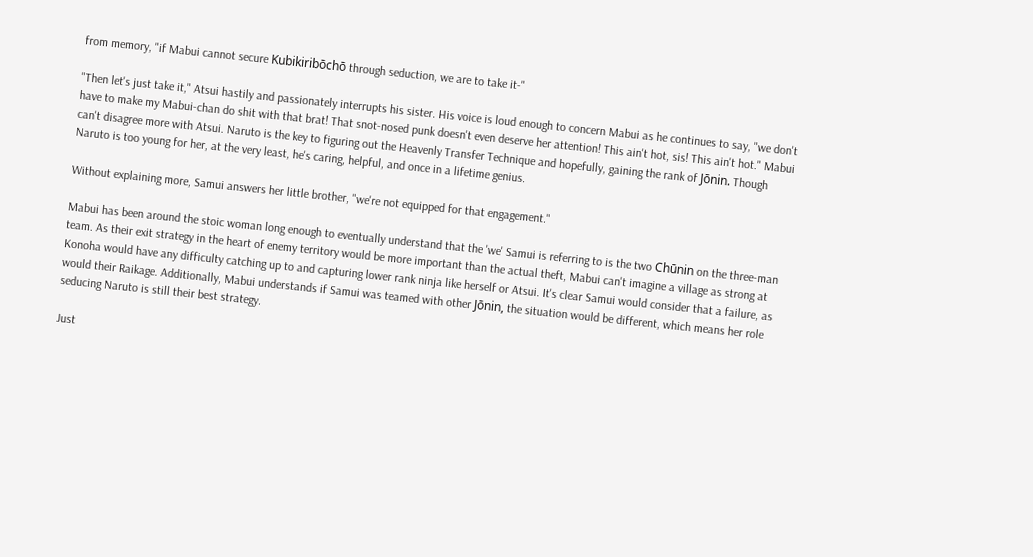from memory, "if Mabui cannot secure Kubikiribōchō through seduction, we are to take it-"

"Then let's just take it," Atsui hastily and passionately interrupts his sister. His voice is loud enough to concern Mabui as he continues to say, "we don't have to make my Mabui-chan do shit with that brat! That snot-nosed punk doesn't even deserve her attention! This ain't hot, sis! This ain't hot." Mabui can't disagree more with Atsui. Naruto is the key to figuring out the Heavenly Transfer Technique and hopefully, gaining the rank of Jōnin. Though Naruto is too young for her, at the very least, he's caring, helpful, and once in a lifetime genius.

Without explaining more, Samui answers her little brother, "we're not equipped for that engagement."

Mabui has been around the stoic woman long enough to eventually understand that the 'we' Samui is referring to is the two Chūnin on the three-man team. As their exit strategy in the heart of enemy territory would be more important than the actual theft, Mabui can't imagine a village as strong at Konoha would have any difficulty catching up to and capturing lower rank ninja like herself or Atsui. It's clear Samui would consider that a failure, as would their Raikage. Additionally, Mabui understands if Samui was teamed with other Jōnin, the situation would be different, which means her role seducing Naruto is still their best strategy.

Just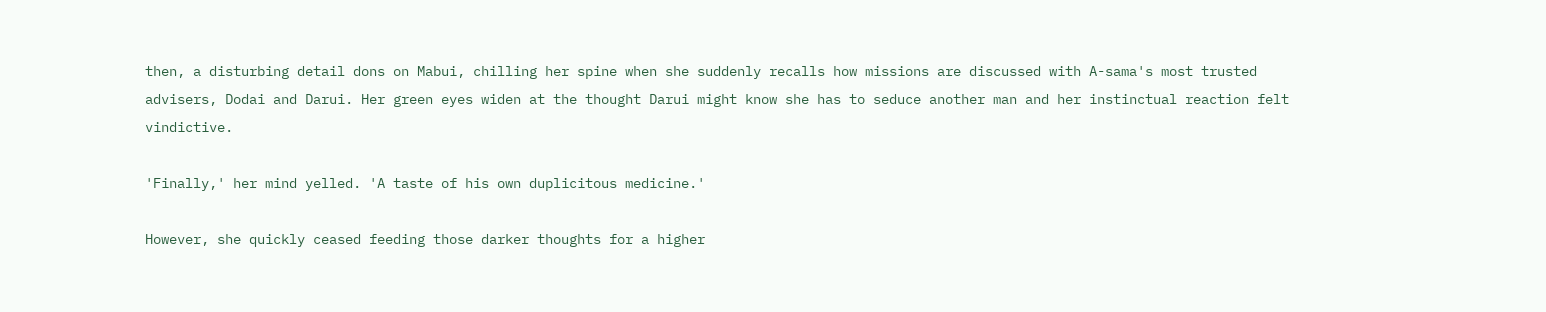then, a disturbing detail dons on Mabui, chilling her spine when she suddenly recalls how missions are discussed with A-sama's most trusted advisers, Dodai and Darui. Her green eyes widen at the thought Darui might know she has to seduce another man and her instinctual reaction felt vindictive.

'Finally,' her mind yelled. 'A taste of his own duplicitous medicine.'

However, she quickly ceased feeding those darker thoughts for a higher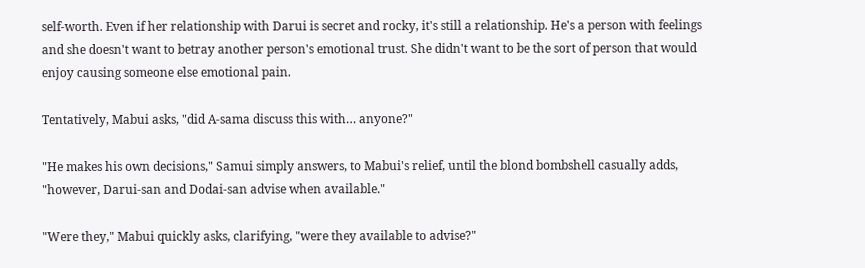self-worth. Even if her relationship with Darui is secret and rocky, it's still a relationship. He's a person with feelings and she doesn't want to betray another person's emotional trust. She didn't want to be the sort of person that would enjoy causing someone else emotional pain.

Tentatively, Mabui asks, "did A-sama discuss this with… anyone?"

"He makes his own decisions," Samui simply answers, to Mabui's relief, until the blond bombshell casually adds, "however, Darui-san and Dodai-san advise when available."

"Were they," Mabui quickly asks, clarifying, "were they available to advise?"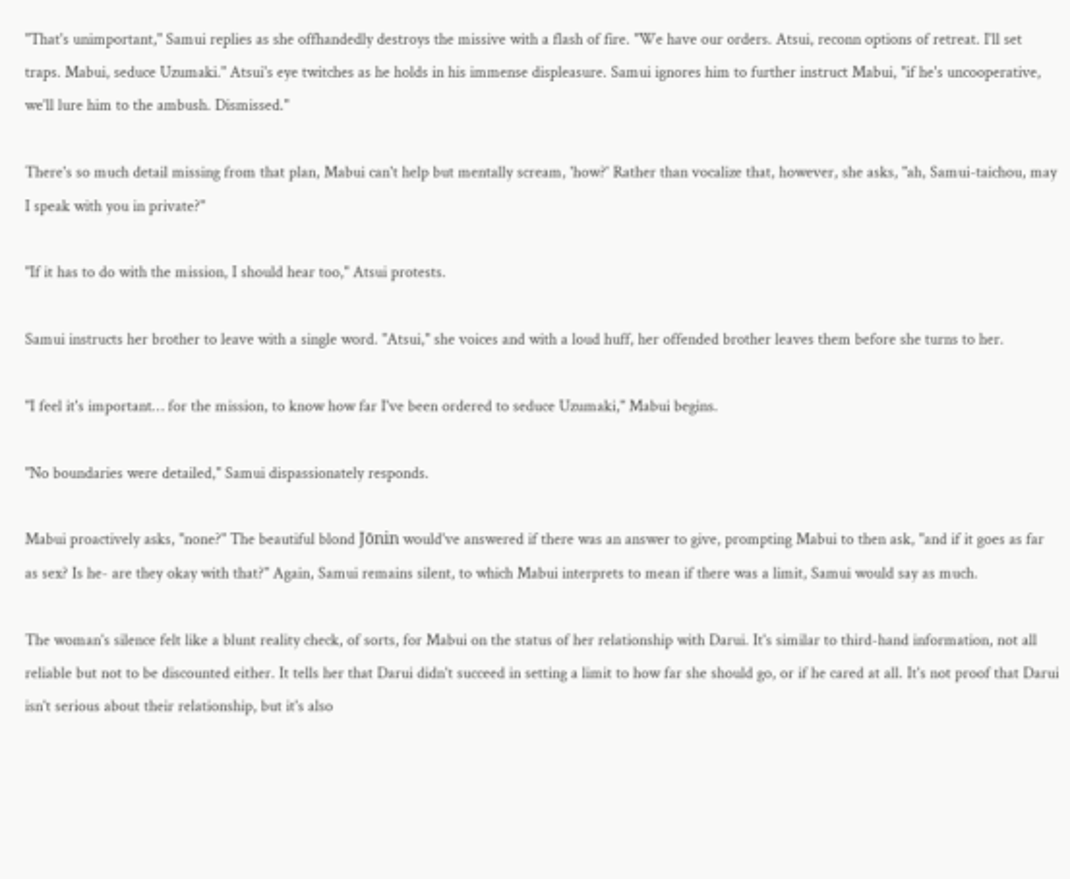"That's unimportant," Samui replies as she offhandedly destroys the missive with a flash of fire. "We have our orders. Atsui, reconn options of retreat. I'll set traps. Mabui, seduce Uzumaki." Atsui's eye twitches as he holds in his immense displeasure. Samui ignores him to further instruct Mabui, "if he's uncooperative, we'll lure him to the ambush. Dismissed."

There's so much detail missing from that plan, Mabui can't help but mentally scream, 'how?' Rather than vocalize that, however, she asks, "ah, Samui-taichou, may I speak with you in private?"

"If it has to do with the mission, I should hear too," Atsui protests.

Samui instructs her brother to leave with a single word. "Atsui," she voices and with a loud huff, her offended brother leaves them before she turns to her.

"I feel it's important… for the mission, to know how far I've been ordered to seduce Uzumaki," Mabui begins.

"No boundaries were detailed," Samui dispassionately responds.

Mabui proactively asks, "none?" The beautiful blond Jōnin would've answered if there was an answer to give, prompting Mabui to then ask, "and if it goes as far as sex? Is he- are they okay with that?" Again, Samui remains silent, to which Mabui interprets to mean if there was a limit, Samui would say as much.

The woman's silence felt like a blunt reality check, of sorts, for Mabui on the status of her relationship with Darui. It's similar to third-hand information, not all reliable but not to be discounted either. It tells her that Darui didn't succeed in setting a limit to how far she should go, or if he cared at all. It's not proof that Darui isn't serious about their relationship, but it's also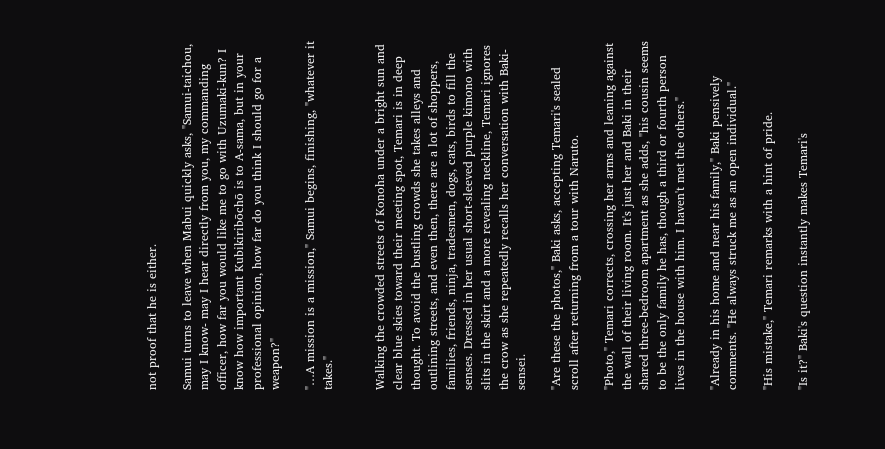not proof that he is either.

Samui turns to leave when Mabui quickly asks, "Samui-taichou, may I know- may I hear directly from you, my commanding officer, how far you would like me to go with Uzumaki-kun? I know how important Kubikiribōchō is to A-sama, but in your professional opinion, how far do you think I should go for a weapon?"

"…A mission is a mission," Samui begins, finishing, "whatever it takes."


Walking the crowded streets of Konoha under a bright sun and clear blue skies toward their meeting spot, Temari is in deep thought. To avoid the bustling crowds she takes alleys and outlining streets, and even then, there are a lot of shoppers, families, friends, ninja, tradesmen, dogs, cats, birds to fill the senses. Dressed in her usual short-sleeved purple kimono with slits in the skirt and a more revealing neckline, Temari ignores the crow as she repeatedly recalls her conversation with Baki-sensei.

"Are these the photos," Baki asks, accepting Temari's sealed scroll after returning from a tour with Naruto.

"Photo," Temari corrects, crossing her arms and leaning against the wall of their living room. It's just her and Baki in their shared three-bedroom apartment as she adds, "his cousin seems to be the only family he has, though a third or fourth person lives in the house with him. I haven't met the others."

"Already in his home and near his family," Baki pensively comments. "He always struck me as an open individual."

"His mistake," Temari remarks with a hint of pride.

"Is it?" Baki's question instantly makes Temari's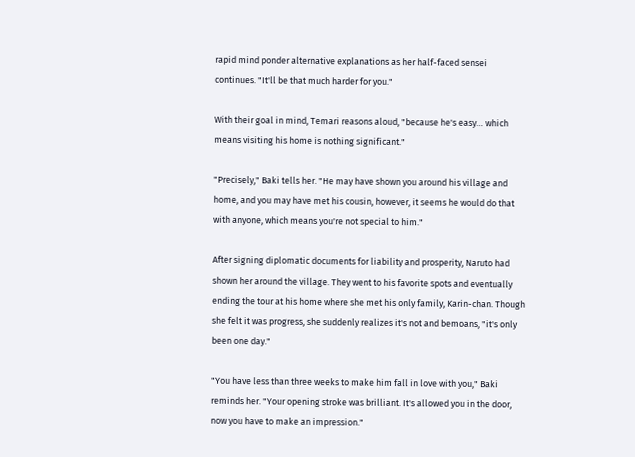rapid mind ponder alternative explanations as her half-faced sensei continues. "It'll be that much harder for you."

With their goal in mind, Temari reasons aloud, "because he's easy… which means visiting his home is nothing significant."

"Precisely," Baki tells her. "He may have shown you around his village and home, and you may have met his cousin, however, it seems he would do that with anyone, which means you're not special to him."

After signing diplomatic documents for liability and prosperity, Naruto had shown her around the village. They went to his favorite spots and eventually ending the tour at his home where she met his only family, Karin-chan. Though she felt it was progress, she suddenly realizes it's not and bemoans, "it's only been one day."

"You have less than three weeks to make him fall in love with you," Baki reminds her. "Your opening stroke was brilliant. It's allowed you in the door, now you have to make an impression."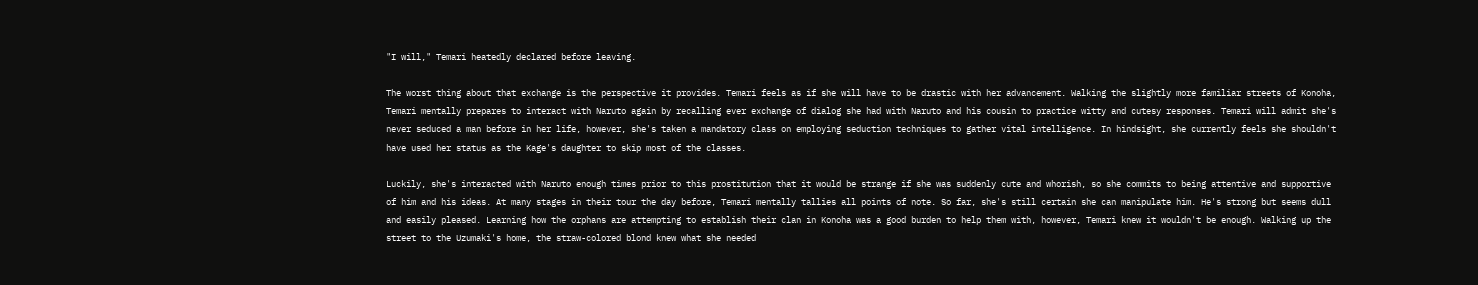"I will," Temari heatedly declared before leaving.

The worst thing about that exchange is the perspective it provides. Temari feels as if she will have to be drastic with her advancement. Walking the slightly more familiar streets of Konoha, Temari mentally prepares to interact with Naruto again by recalling ever exchange of dialog she had with Naruto and his cousin to practice witty and cutesy responses. Temari will admit she's never seduced a man before in her life, however, she's taken a mandatory class on employing seduction techniques to gather vital intelligence. In hindsight, she currently feels she shouldn't have used her status as the Kage's daughter to skip most of the classes.

Luckily, she's interacted with Naruto enough times prior to this prostitution that it would be strange if she was suddenly cute and whorish, so she commits to being attentive and supportive of him and his ideas. At many stages in their tour the day before, Temari mentally tallies all points of note. So far, she's still certain she can manipulate him. He's strong but seems dull and easily pleased. Learning how the orphans are attempting to establish their clan in Konoha was a good burden to help them with, however, Temari knew it wouldn't be enough. Walking up the street to the Uzumaki's home, the straw-colored blond knew what she needed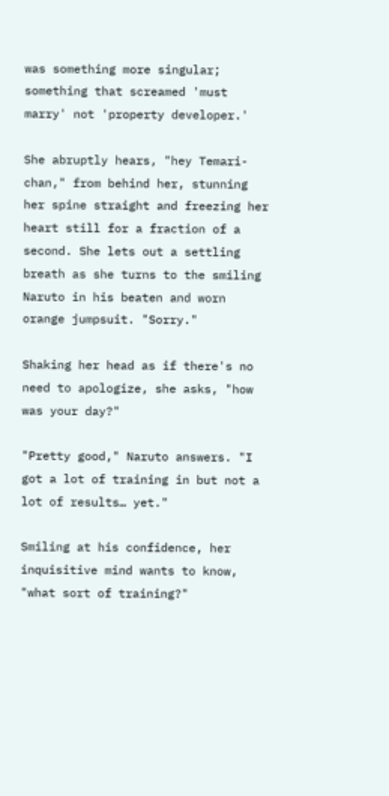was something more singular; something that screamed 'must marry' not 'property developer.'

She abruptly hears, "hey Temari-chan," from behind her, stunning her spine straight and freezing her heart still for a fraction of a second. She lets out a settling breath as she turns to the smiling Naruto in his beaten and worn orange jumpsuit. "Sorry."

Shaking her head as if there's no need to apologize, she asks, "how was your day?"

"Pretty good," Naruto answers. "I got a lot of training in but not a lot of results… yet."

Smiling at his confidence, her inquisitive mind wants to know, "what sort of training?"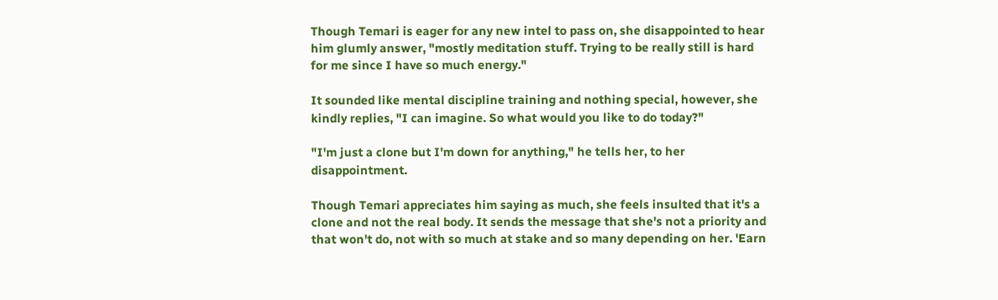Though Temari is eager for any new intel to pass on, she disappointed to hear him glumly answer, "mostly meditation stuff. Trying to be really still is hard for me since I have so much energy."

It sounded like mental discipline training and nothing special, however, she kindly replies, "I can imagine. So what would you like to do today?"

"I'm just a clone but I'm down for anything," he tells her, to her disappointment.

Though Temari appreciates him saying as much, she feels insulted that it's a clone and not the real body. It sends the message that she's not a priority and that won't do, not with so much at stake and so many depending on her. 'Earn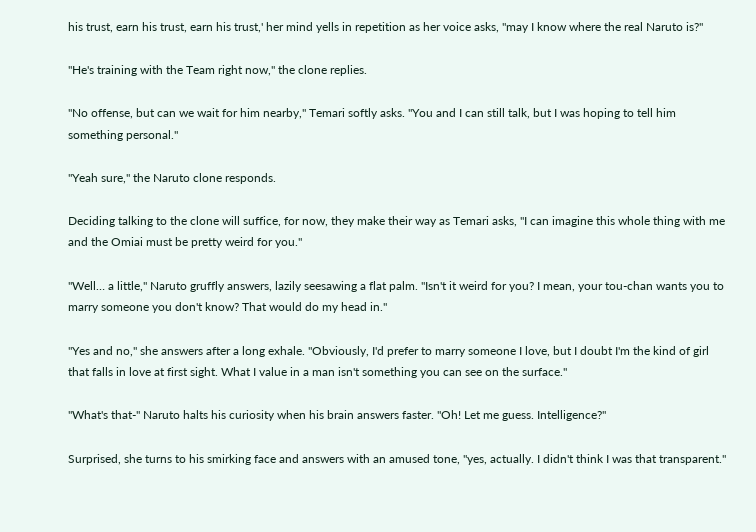his trust, earn his trust, earn his trust,' her mind yells in repetition as her voice asks, "may I know where the real Naruto is?"

"He's training with the Team right now," the clone replies.

"No offense, but can we wait for him nearby," Temari softly asks. "You and I can still talk, but I was hoping to tell him something personal."

"Yeah sure," the Naruto clone responds.

Deciding talking to the clone will suffice, for now, they make their way as Temari asks, "I can imagine this whole thing with me and the Omiai must be pretty weird for you."

"Well… a little," Naruto gruffly answers, lazily seesawing a flat palm. "Isn't it weird for you? I mean, your tou-chan wants you to marry someone you don't know? That would do my head in."

"Yes and no," she answers after a long exhale. "Obviously, I'd prefer to marry someone I love, but I doubt I'm the kind of girl that falls in love at first sight. What I value in a man isn't something you can see on the surface."

"What's that-" Naruto halts his curiosity when his brain answers faster. "Oh! Let me guess. Intelligence?"

Surprised, she turns to his smirking face and answers with an amused tone, "yes, actually. I didn't think I was that transparent."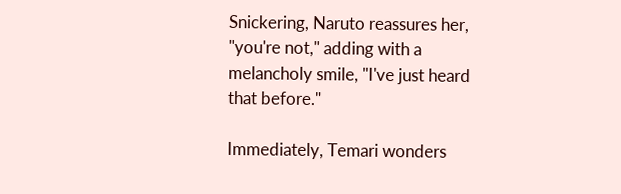Snickering, Naruto reassures her, "you're not," adding with a melancholy smile, "I've just heard that before."

Immediately, Temari wonders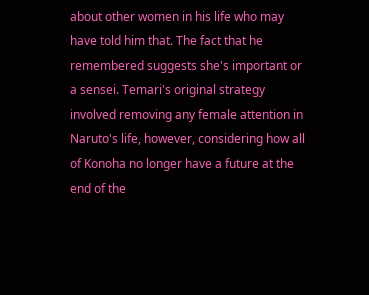about other women in his life who may have told him that. The fact that he remembered suggests she's important or a sensei. Temari's original strategy involved removing any female attention in Naruto's life, however, considering how all of Konoha no longer have a future at the end of the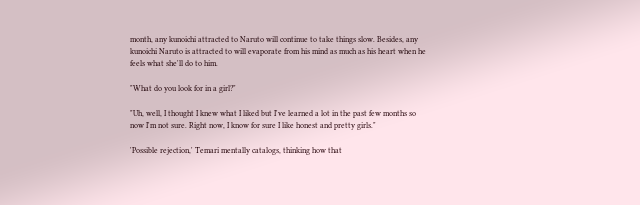month, any kunoichi attracted to Naruto will continue to take things slow. Besides, any kunoichi Naruto is attracted to will evaporate from his mind as much as his heart when he feels what she'll do to him.

"What do you look for in a girl?"

"Uh, well, I thought I knew what I liked but I've learned a lot in the past few months so now I'm not sure. Right now, I know for sure I like honest and pretty girls."

'Possible rejection,' Temari mentally catalogs, thinking how that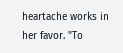heartache works in her favor. "To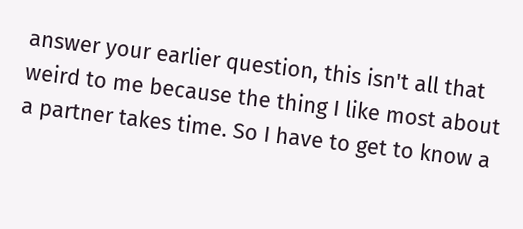answer your earlier question, this isn't all that weird to me because the thing I like most about a partner takes time. So I have to get to know a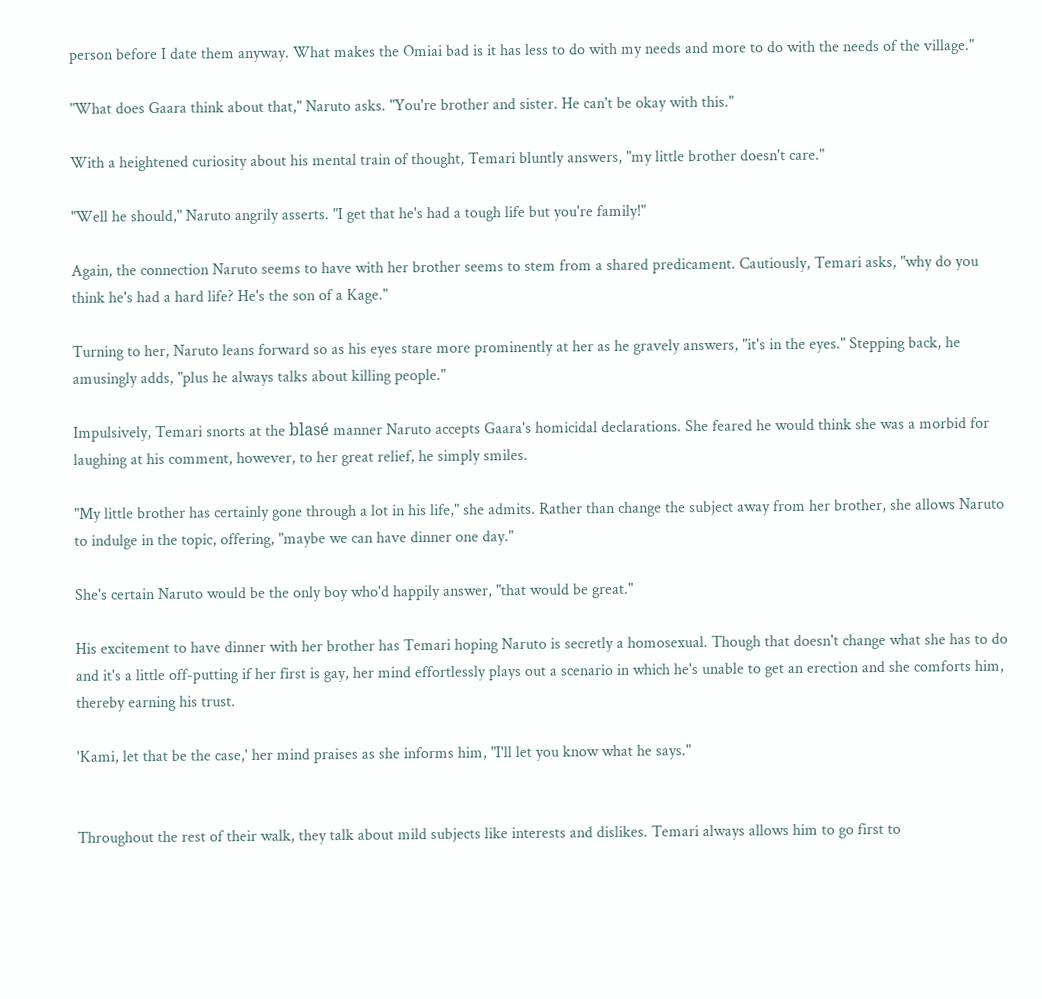person before I date them anyway. What makes the Omiai bad is it has less to do with my needs and more to do with the needs of the village."

"What does Gaara think about that," Naruto asks. "You're brother and sister. He can't be okay with this."

With a heightened curiosity about his mental train of thought, Temari bluntly answers, "my little brother doesn't care."

"Well he should," Naruto angrily asserts. "I get that he's had a tough life but you're family!"

Again, the connection Naruto seems to have with her brother seems to stem from a shared predicament. Cautiously, Temari asks, "why do you think he's had a hard life? He's the son of a Kage."

Turning to her, Naruto leans forward so as his eyes stare more prominently at her as he gravely answers, "it's in the eyes." Stepping back, he amusingly adds, "plus he always talks about killing people."

Impulsively, Temari snorts at the blasé manner Naruto accepts Gaara's homicidal declarations. She feared he would think she was a morbid for laughing at his comment, however, to her great relief, he simply smiles.

"My little brother has certainly gone through a lot in his life," she admits. Rather than change the subject away from her brother, she allows Naruto to indulge in the topic, offering, "maybe we can have dinner one day."

She's certain Naruto would be the only boy who'd happily answer, "that would be great."

His excitement to have dinner with her brother has Temari hoping Naruto is secretly a homosexual. Though that doesn't change what she has to do and it's a little off-putting if her first is gay, her mind effortlessly plays out a scenario in which he's unable to get an erection and she comforts him, thereby earning his trust.

'Kami, let that be the case,' her mind praises as she informs him, "I'll let you know what he says."


Throughout the rest of their walk, they talk about mild subjects like interests and dislikes. Temari always allows him to go first to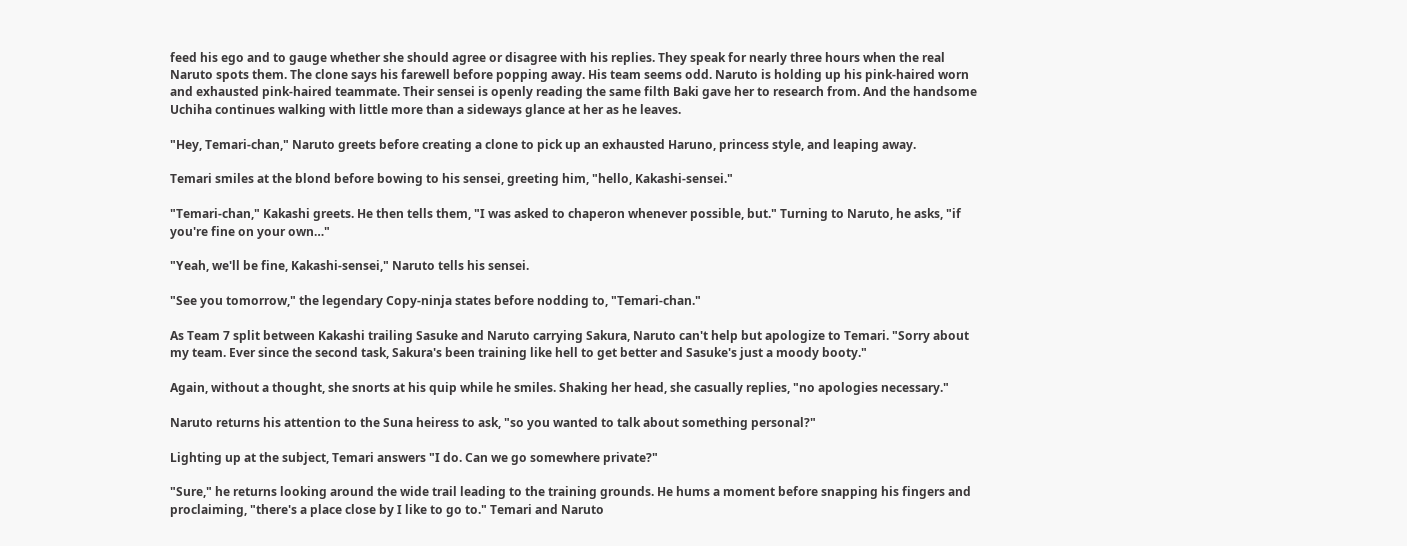feed his ego and to gauge whether she should agree or disagree with his replies. They speak for nearly three hours when the real Naruto spots them. The clone says his farewell before popping away. His team seems odd. Naruto is holding up his pink-haired worn and exhausted pink-haired teammate. Their sensei is openly reading the same filth Baki gave her to research from. And the handsome Uchiha continues walking with little more than a sideways glance at her as he leaves.

"Hey, Temari-chan," Naruto greets before creating a clone to pick up an exhausted Haruno, princess style, and leaping away.

Temari smiles at the blond before bowing to his sensei, greeting him, "hello, Kakashi-sensei."

"Temari-chan," Kakashi greets. He then tells them, "I was asked to chaperon whenever possible, but." Turning to Naruto, he asks, "if you're fine on your own…"

"Yeah, we'll be fine, Kakashi-sensei," Naruto tells his sensei.

"See you tomorrow," the legendary Copy-ninja states before nodding to, "Temari-chan."

As Team 7 split between Kakashi trailing Sasuke and Naruto carrying Sakura, Naruto can't help but apologize to Temari. "Sorry about my team. Ever since the second task, Sakura's been training like hell to get better and Sasuke's just a moody booty."

Again, without a thought, she snorts at his quip while he smiles. Shaking her head, she casually replies, "no apologies necessary."

Naruto returns his attention to the Suna heiress to ask, "so you wanted to talk about something personal?"

Lighting up at the subject, Temari answers "I do. Can we go somewhere private?"

"Sure," he returns looking around the wide trail leading to the training grounds. He hums a moment before snapping his fingers and proclaiming, "there's a place close by I like to go to." Temari and Naruto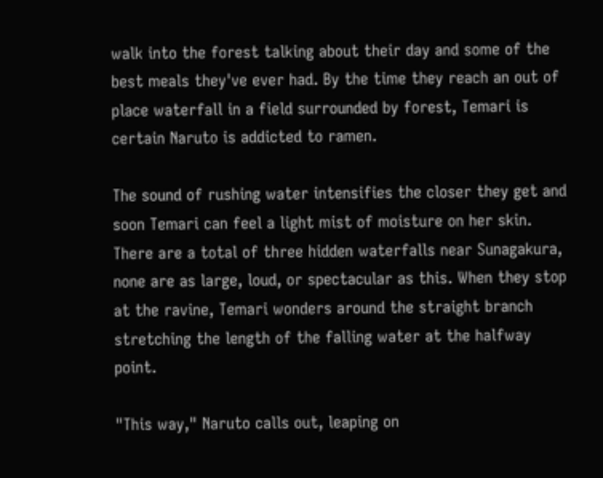walk into the forest talking about their day and some of the best meals they've ever had. By the time they reach an out of place waterfall in a field surrounded by forest, Temari is certain Naruto is addicted to ramen.

The sound of rushing water intensifies the closer they get and soon Temari can feel a light mist of moisture on her skin. There are a total of three hidden waterfalls near Sunagakura, none are as large, loud, or spectacular as this. When they stop at the ravine, Temari wonders around the straight branch stretching the length of the falling water at the halfway point.

"This way," Naruto calls out, leaping on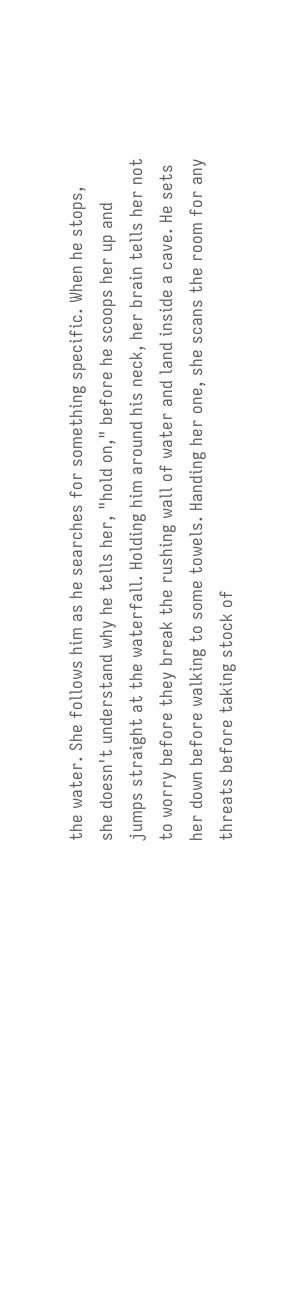the water. She follows him as he searches for something specific. When he stops, she doesn't understand why he tells her, "hold on," before he scoops her up and jumps straight at the waterfall. Holding him around his neck, her brain tells her not to worry before they break the rushing wall of water and land inside a cave. He sets her down before walking to some towels. Handing her one, she scans the room for any threats before taking stock of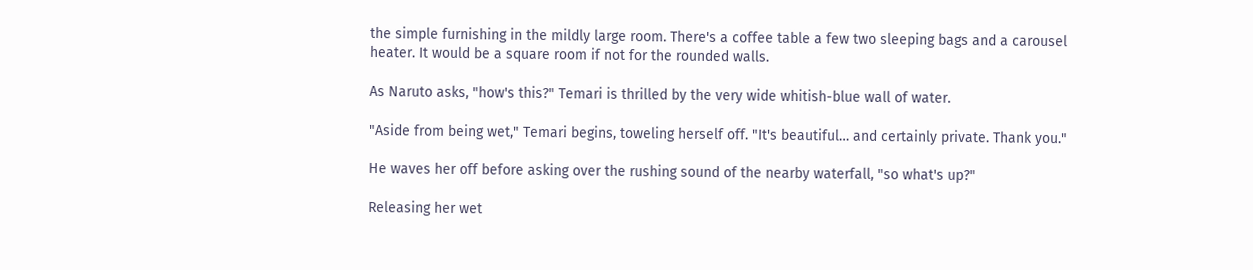the simple furnishing in the mildly large room. There's a coffee table a few two sleeping bags and a carousel heater. It would be a square room if not for the rounded walls.

As Naruto asks, "how's this?" Temari is thrilled by the very wide whitish-blue wall of water.

"Aside from being wet," Temari begins, toweling herself off. "It's beautiful… and certainly private. Thank you."

He waves her off before asking over the rushing sound of the nearby waterfall, "so what's up?"

Releasing her wet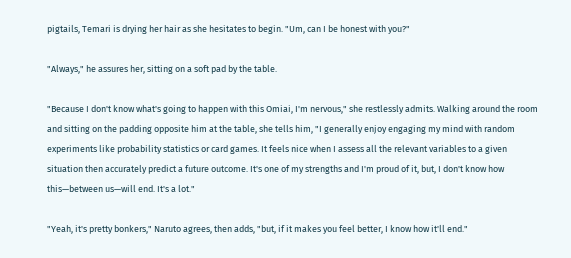pigtails, Temari is drying her hair as she hesitates to begin. "Um, can I be honest with you?"

"Always," he assures her, sitting on a soft pad by the table.

"Because I don't know what's going to happen with this Omiai, I'm nervous," she restlessly admits. Walking around the room and sitting on the padding opposite him at the table, she tells him, "I generally enjoy engaging my mind with random experiments like probability statistics or card games. It feels nice when I assess all the relevant variables to a given situation then accurately predict a future outcome. It's one of my strengths and I'm proud of it, but, I don't know how this—between us—will end. It's a lot."

"Yeah, it's pretty bonkers," Naruto agrees, then adds, "but, if it makes you feel better, I know how it'll end."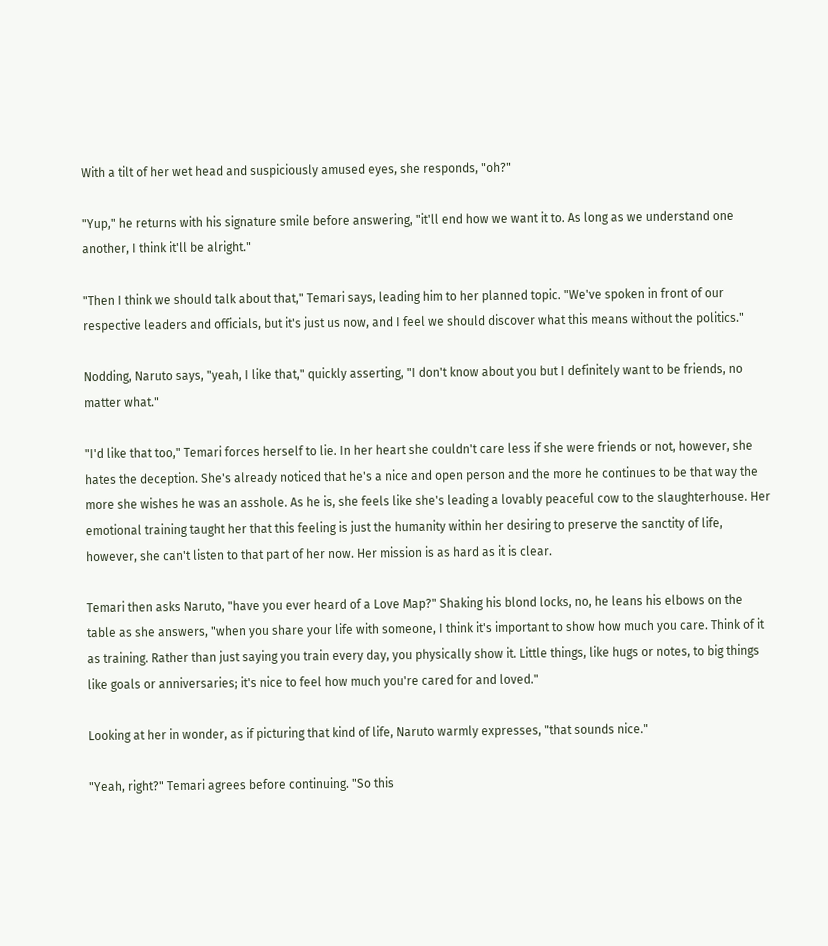With a tilt of her wet head and suspiciously amused eyes, she responds, "oh?"

"Yup," he returns with his signature smile before answering, "it'll end how we want it to. As long as we understand one another, I think it'll be alright."

"Then I think we should talk about that," Temari says, leading him to her planned topic. "We've spoken in front of our respective leaders and officials, but it's just us now, and I feel we should discover what this means without the politics."

Nodding, Naruto says, "yeah, I like that," quickly asserting, "I don't know about you but I definitely want to be friends, no matter what."

"I'd like that too," Temari forces herself to lie. In her heart she couldn't care less if she were friends or not, however, she hates the deception. She's already noticed that he's a nice and open person and the more he continues to be that way the more she wishes he was an asshole. As he is, she feels like she's leading a lovably peaceful cow to the slaughterhouse. Her emotional training taught her that this feeling is just the humanity within her desiring to preserve the sanctity of life, however, she can't listen to that part of her now. Her mission is as hard as it is clear.

Temari then asks Naruto, "have you ever heard of a Love Map?" Shaking his blond locks, no, he leans his elbows on the table as she answers, "when you share your life with someone, I think it's important to show how much you care. Think of it as training. Rather than just saying you train every day, you physically show it. Little things, like hugs or notes, to big things like goals or anniversaries; it's nice to feel how much you're cared for and loved."

Looking at her in wonder, as if picturing that kind of life, Naruto warmly expresses, "that sounds nice."

"Yeah, right?" Temari agrees before continuing. "So this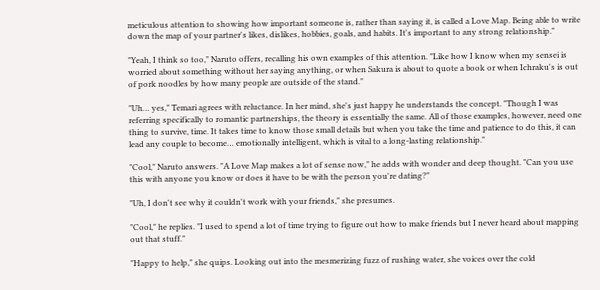meticulous attention to showing how important someone is, rather than saying it, is called a Love Map. Being able to write down the map of your partner's likes, dislikes, hobbies, goals, and habits. It's important to any strong relationship."

"Yeah, I think so too," Naruto offers, recalling his own examples of this attention. "Like how I know when my sensei is worried about something without her saying anything, or when Sakura is about to quote a book or when Ichraku's is out of pork noodles by how many people are outside of the stand."

"Uh… yes," Temari agrees with reluctance. In her mind, she's just happy he understands the concept. "Though I was referring specifically to romantic partnerships, the theory is essentially the same. All of those examples, however, need one thing to survive, time. It takes time to know those small details but when you take the time and patience to do this, it can lead any couple to become… emotionally intelligent, which is vital to a long-lasting relationship."

"Cool," Naruto answers. "A Love Map makes a lot of sense now," he adds with wonder and deep thought. "Can you use this with anyone you know or does it have to be with the person you're dating?"

"Uh, I don't see why it couldn't work with your friends," she presumes.

"Cool," he replies. "I used to spend a lot of time trying to figure out how to make friends but I never heard about mapping out that stuff."

"Happy to help," she quips. Looking out into the mesmerizing fuzz of rushing water, she voices over the cold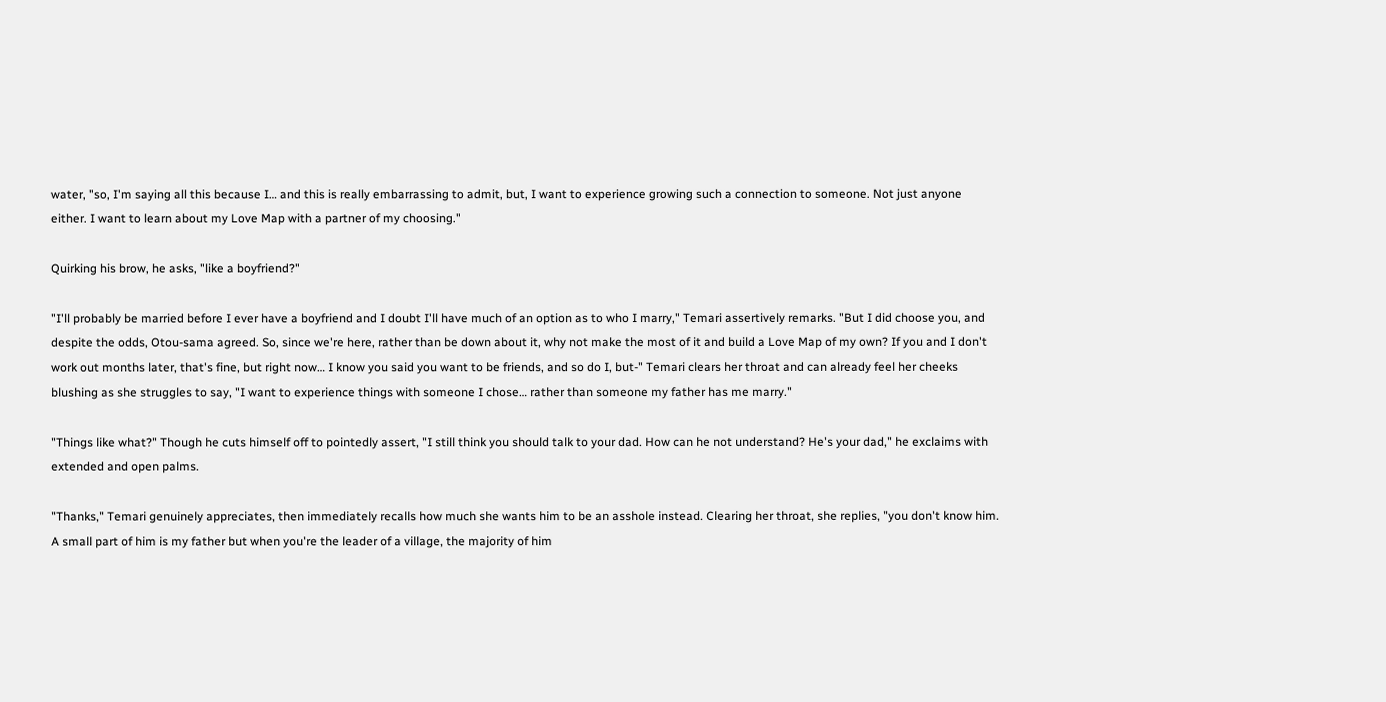water, "so, I'm saying all this because I… and this is really embarrassing to admit, but, I want to experience growing such a connection to someone. Not just anyone either. I want to learn about my Love Map with a partner of my choosing."

Quirking his brow, he asks, "like a boyfriend?"

"I'll probably be married before I ever have a boyfriend and I doubt I'll have much of an option as to who I marry," Temari assertively remarks. "But I did choose you, and despite the odds, Otou-sama agreed. So, since we're here, rather than be down about it, why not make the most of it and build a Love Map of my own? If you and I don't work out months later, that's fine, but right now… I know you said you want to be friends, and so do I, but-" Temari clears her throat and can already feel her cheeks blushing as she struggles to say, "I want to experience things with someone I chose… rather than someone my father has me marry."

"Things like what?" Though he cuts himself off to pointedly assert, "I still think you should talk to your dad. How can he not understand? He's your dad," he exclaims with extended and open palms.

"Thanks," Temari genuinely appreciates, then immediately recalls how much she wants him to be an asshole instead. Clearing her throat, she replies, "you don't know him. A small part of him is my father but when you're the leader of a village, the majority of him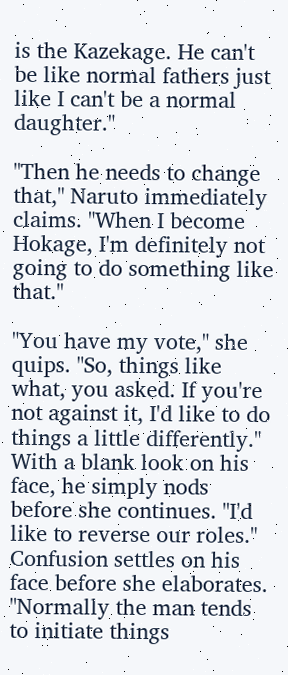is the Kazekage. He can't be like normal fathers just like I can't be a normal daughter."

"Then he needs to change that," Naruto immediately claims. "When I become Hokage, I'm definitely not going to do something like that."

"You have my vote," she quips. "So, things like what, you asked. If you're not against it, I'd like to do things a little differently." With a blank look on his face, he simply nods before she continues. "I'd like to reverse our roles." Confusion settles on his face before she elaborates. "Normally the man tends to initiate things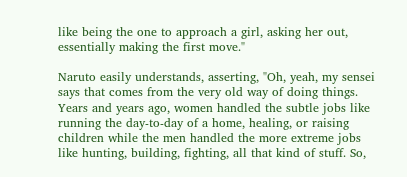like being the one to approach a girl, asking her out, essentially making the first move."

Naruto easily understands, asserting, "Oh, yeah, my sensei says that comes from the very old way of doing things. Years and years ago, women handled the subtle jobs like running the day-to-day of a home, healing, or raising children while the men handled the more extreme jobs like hunting, building, fighting, all that kind of stuff. So,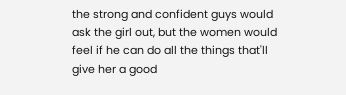the strong and confident guys would ask the girl out, but the women would feel if he can do all the things that'll give her a good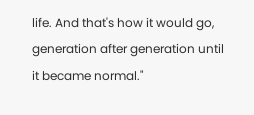life. And that's how it would go, generation after generation until it became normal."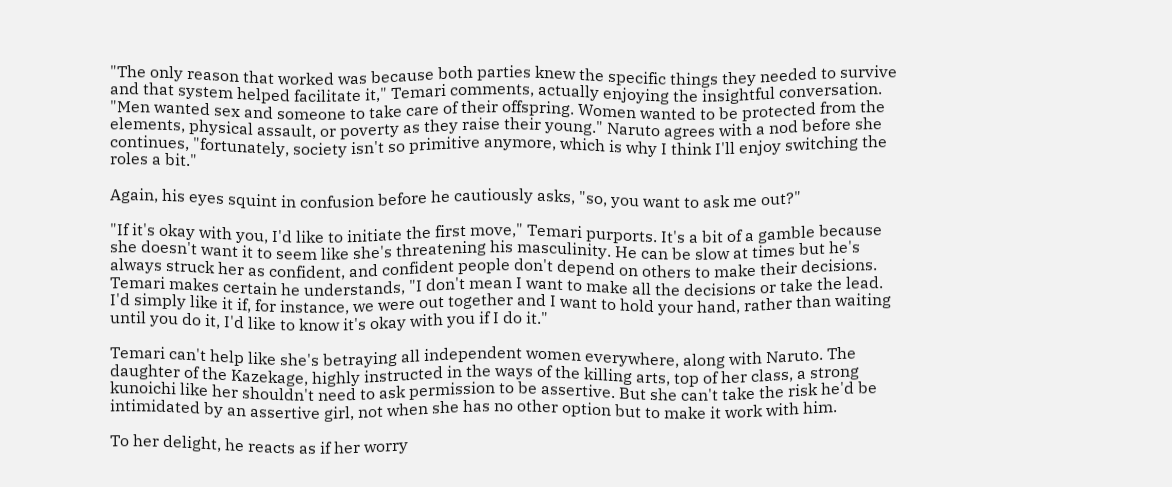"The only reason that worked was because both parties knew the specific things they needed to survive and that system helped facilitate it," Temari comments, actually enjoying the insightful conversation. "Men wanted sex and someone to take care of their offspring. Women wanted to be protected from the elements, physical assault, or poverty as they raise their young." Naruto agrees with a nod before she continues, "fortunately, society isn't so primitive anymore, which is why I think I'll enjoy switching the roles a bit."

Again, his eyes squint in confusion before he cautiously asks, "so, you want to ask me out?"

"If it's okay with you, I'd like to initiate the first move," Temari purports. It's a bit of a gamble because she doesn't want it to seem like she's threatening his masculinity. He can be slow at times but he's always struck her as confident, and confident people don't depend on others to make their decisions. Temari makes certain he understands, "I don't mean I want to make all the decisions or take the lead. I'd simply like it if, for instance, we were out together and I want to hold your hand, rather than waiting until you do it, I'd like to know it's okay with you if I do it."

Temari can't help like she's betraying all independent women everywhere, along with Naruto. The daughter of the Kazekage, highly instructed in the ways of the killing arts, top of her class, a strong kunoichi like her shouldn't need to ask permission to be assertive. But she can't take the risk he'd be intimidated by an assertive girl, not when she has no other option but to make it work with him.

To her delight, he reacts as if her worry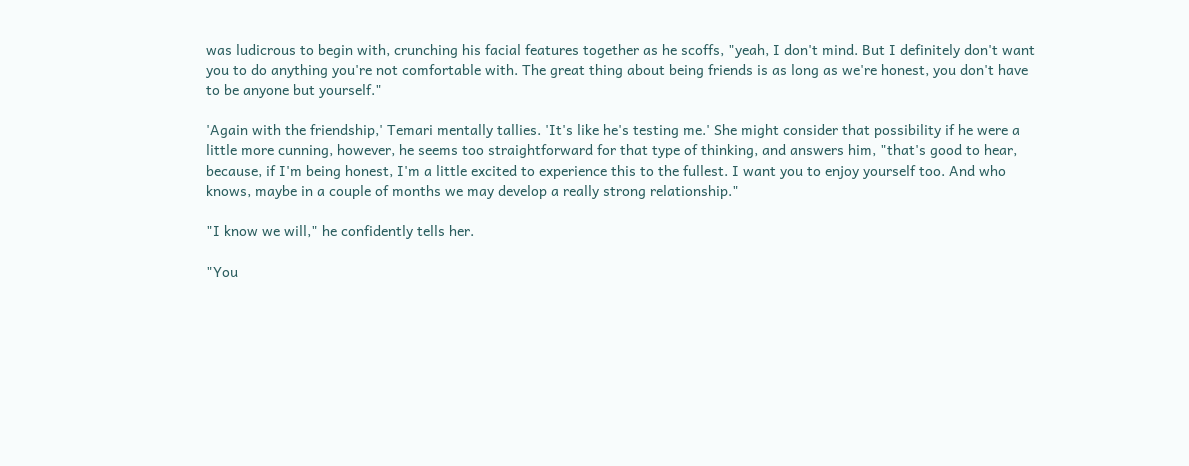was ludicrous to begin with, crunching his facial features together as he scoffs, "yeah, I don't mind. But I definitely don't want you to do anything you're not comfortable with. The great thing about being friends is as long as we're honest, you don't have to be anyone but yourself."

'Again with the friendship,' Temari mentally tallies. 'It's like he's testing me.' She might consider that possibility if he were a little more cunning, however, he seems too straightforward for that type of thinking, and answers him, "that's good to hear, because, if I'm being honest, I'm a little excited to experience this to the fullest. I want you to enjoy yourself too. And who knows, maybe in a couple of months we may develop a really strong relationship."

"I know we will," he confidently tells her.

"You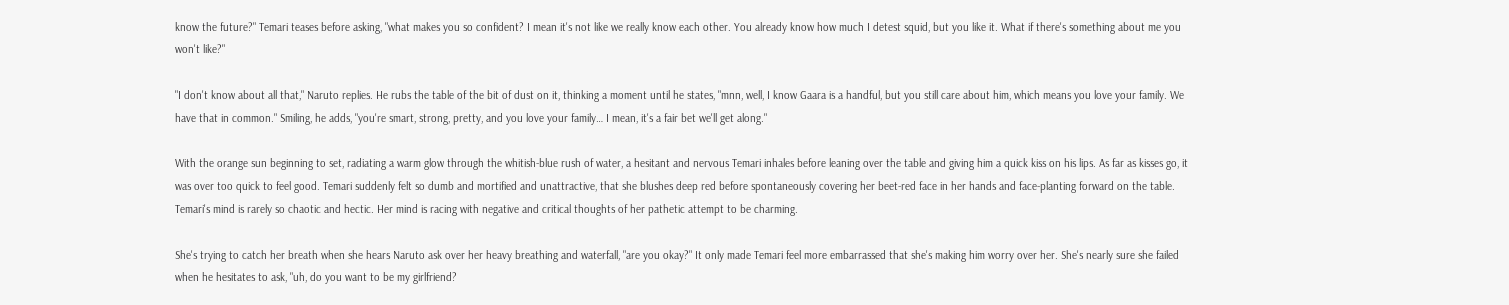know the future?" Temari teases before asking, "what makes you so confident? I mean it's not like we really know each other. You already know how much I detest squid, but you like it. What if there's something about me you won't like?"

"I don't know about all that," Naruto replies. He rubs the table of the bit of dust on it, thinking a moment until he states, "mnn, well, I know Gaara is a handful, but you still care about him, which means you love your family. We have that in common." Smiling, he adds, "you're smart, strong, pretty, and you love your family… I mean, it's a fair bet we'll get along."

With the orange sun beginning to set, radiating a warm glow through the whitish-blue rush of water, a hesitant and nervous Temari inhales before leaning over the table and giving him a quick kiss on his lips. As far as kisses go, it was over too quick to feel good. Temari suddenly felt so dumb and mortified and unattractive, that she blushes deep red before spontaneously covering her beet-red face in her hands and face-planting forward on the table. Temari's mind is rarely so chaotic and hectic. Her mind is racing with negative and critical thoughts of her pathetic attempt to be charming.

She's trying to catch her breath when she hears Naruto ask over her heavy breathing and waterfall, "are you okay?" It only made Temari feel more embarrassed that she's making him worry over her. She's nearly sure she failed when he hesitates to ask, "uh, do you want to be my girlfriend?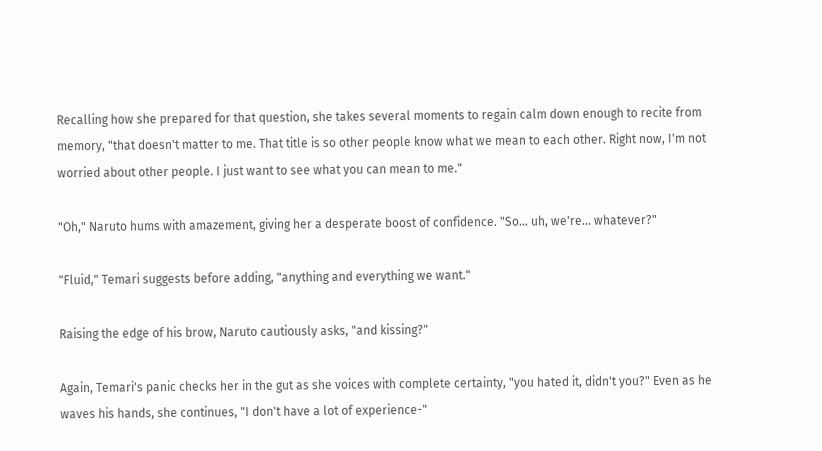Recalling how she prepared for that question, she takes several moments to regain calm down enough to recite from memory, "that doesn't matter to me. That title is so other people know what we mean to each other. Right now, I'm not worried about other people. I just want to see what you can mean to me."

"Oh," Naruto hums with amazement, giving her a desperate boost of confidence. "So… uh, we're… whatever?"

"Fluid," Temari suggests before adding, "anything and everything we want."

Raising the edge of his brow, Naruto cautiously asks, "and kissing?"

Again, Temari's panic checks her in the gut as she voices with complete certainty, "you hated it, didn't you?" Even as he waves his hands, she continues, "I don't have a lot of experience-"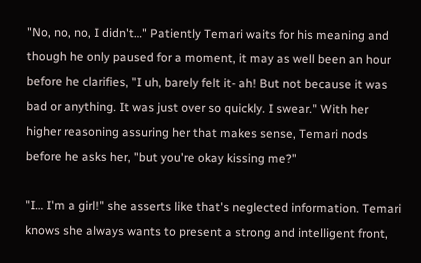"No, no, no, I didn't…" Patiently Temari waits for his meaning and though he only paused for a moment, it may as well been an hour before he clarifies, "I uh, barely felt it- ah! But not because it was bad or anything. It was just over so quickly. I swear." With her higher reasoning assuring her that makes sense, Temari nods before he asks her, "but you're okay kissing me?"

"I… I'm a girl!" she asserts like that's neglected information. Temari knows she always wants to present a strong and intelligent front,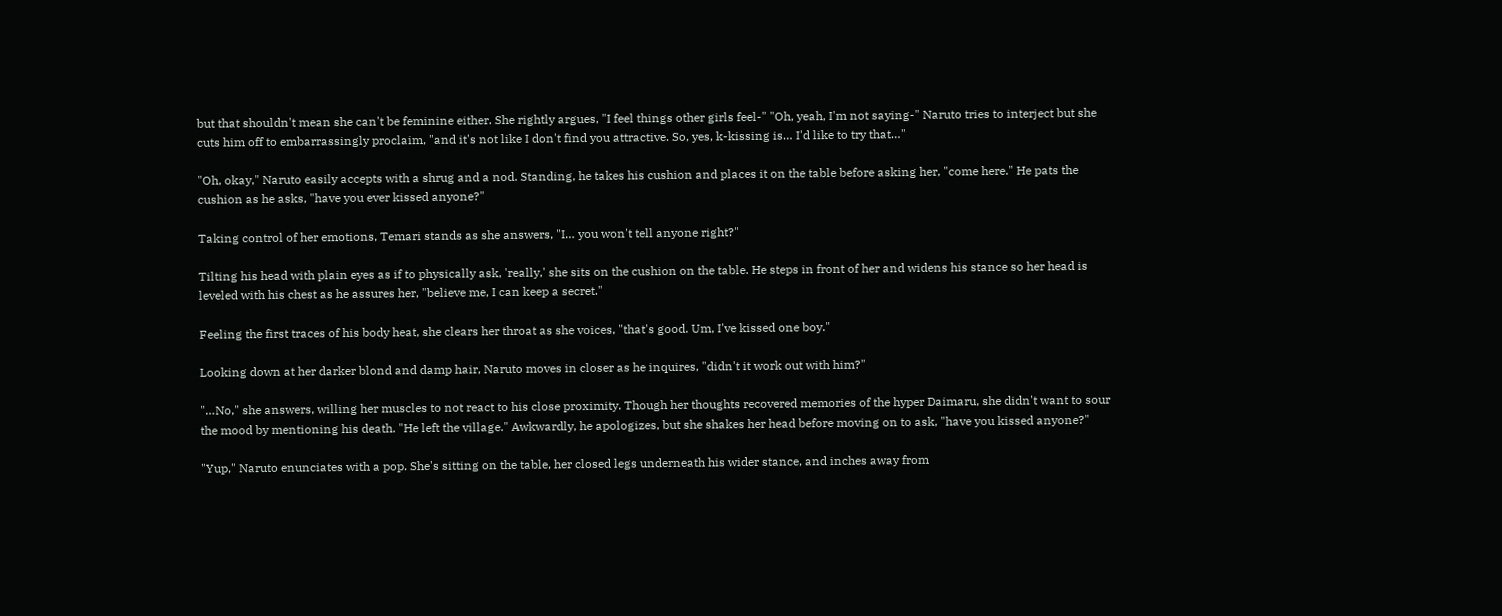but that shouldn't mean she can't be feminine either. She rightly argues, "I feel things other girls feel-" "Oh, yeah, I'm not saying-" Naruto tries to interject but she cuts him off to embarrassingly proclaim, "and it's not like I don't find you attractive. So, yes, k-kissing is… I'd like to try that…"

"Oh, okay," Naruto easily accepts with a shrug and a nod. Standing, he takes his cushion and places it on the table before asking her, "come here." He pats the cushion as he asks, "have you ever kissed anyone?"

Taking control of her emotions, Temari stands as she answers, "I… you won't tell anyone right?"

Tilting his head with plain eyes as if to physically ask, 'really,' she sits on the cushion on the table. He steps in front of her and widens his stance so her head is leveled with his chest as he assures her, "believe me, I can keep a secret."

Feeling the first traces of his body heat, she clears her throat as she voices, "that's good. Um, I've kissed one boy."

Looking down at her darker blond and damp hair, Naruto moves in closer as he inquires, "didn't it work out with him?"

"…No," she answers, willing her muscles to not react to his close proximity. Though her thoughts recovered memories of the hyper Daimaru, she didn't want to sour the mood by mentioning his death. "He left the village." Awkwardly, he apologizes, but she shakes her head before moving on to ask, "have you kissed anyone?"

"Yup," Naruto enunciates with a pop. She's sitting on the table, her closed legs underneath his wider stance, and inches away from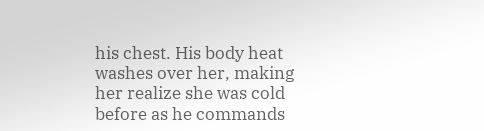his chest. His body heat washes over her, making her realize she was cold before as he commands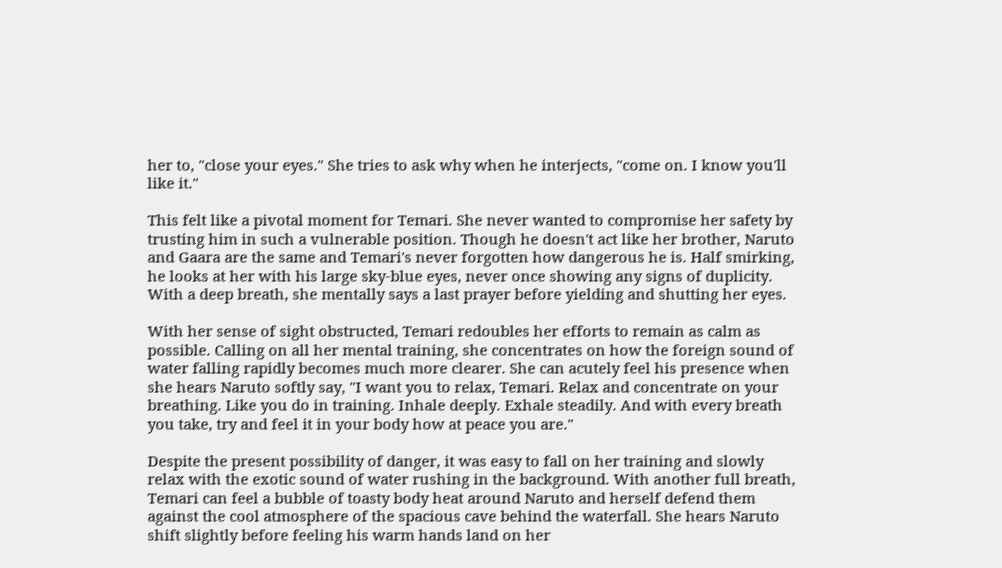her to, "close your eyes." She tries to ask why when he interjects, "come on. I know you'll like it."

This felt like a pivotal moment for Temari. She never wanted to compromise her safety by trusting him in such a vulnerable position. Though he doesn't act like her brother, Naruto and Gaara are the same and Temari's never forgotten how dangerous he is. Half smirking, he looks at her with his large sky-blue eyes, never once showing any signs of duplicity. With a deep breath, she mentally says a last prayer before yielding and shutting her eyes.

With her sense of sight obstructed, Temari redoubles her efforts to remain as calm as possible. Calling on all her mental training, she concentrates on how the foreign sound of water falling rapidly becomes much more clearer. She can acutely feel his presence when she hears Naruto softly say, "I want you to relax, Temari. Relax and concentrate on your breathing. Like you do in training. Inhale deeply. Exhale steadily. And with every breath you take, try and feel it in your body how at peace you are."

Despite the present possibility of danger, it was easy to fall on her training and slowly relax with the exotic sound of water rushing in the background. With another full breath, Temari can feel a bubble of toasty body heat around Naruto and herself defend them against the cool atmosphere of the spacious cave behind the waterfall. She hears Naruto shift slightly before feeling his warm hands land on her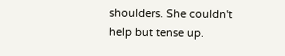shoulders. She couldn't help but tense up.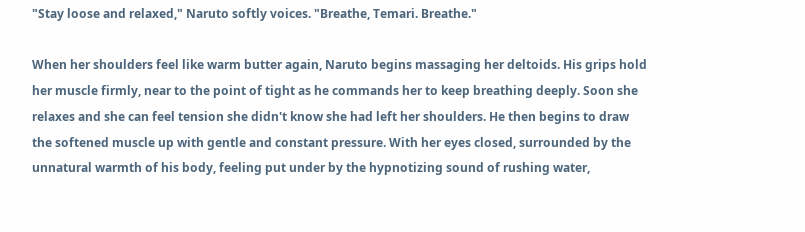"Stay loose and relaxed," Naruto softly voices. "Breathe, Temari. Breathe."

When her shoulders feel like warm butter again, Naruto begins massaging her deltoids. His grips hold her muscle firmly, near to the point of tight as he commands her to keep breathing deeply. Soon she relaxes and she can feel tension she didn't know she had left her shoulders. He then begins to draw the softened muscle up with gentle and constant pressure. With her eyes closed, surrounded by the unnatural warmth of his body, feeling put under by the hypnotizing sound of rushing water,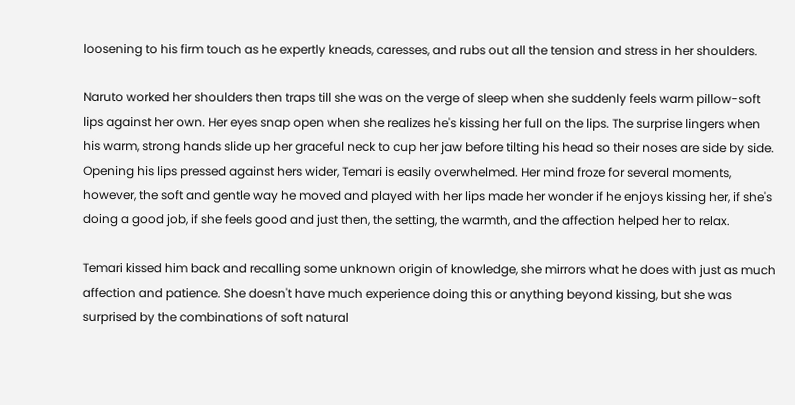loosening to his firm touch as he expertly kneads, caresses, and rubs out all the tension and stress in her shoulders.

Naruto worked her shoulders then traps till she was on the verge of sleep when she suddenly feels warm pillow-soft lips against her own. Her eyes snap open when she realizes he's kissing her full on the lips. The surprise lingers when his warm, strong hands slide up her graceful neck to cup her jaw before tilting his head so their noses are side by side. Opening his lips pressed against hers wider, Temari is easily overwhelmed. Her mind froze for several moments, however, the soft and gentle way he moved and played with her lips made her wonder if he enjoys kissing her, if she's doing a good job, if she feels good and just then, the setting, the warmth, and the affection helped her to relax.

Temari kissed him back and recalling some unknown origin of knowledge, she mirrors what he does with just as much affection and patience. She doesn't have much experience doing this or anything beyond kissing, but she was surprised by the combinations of soft natural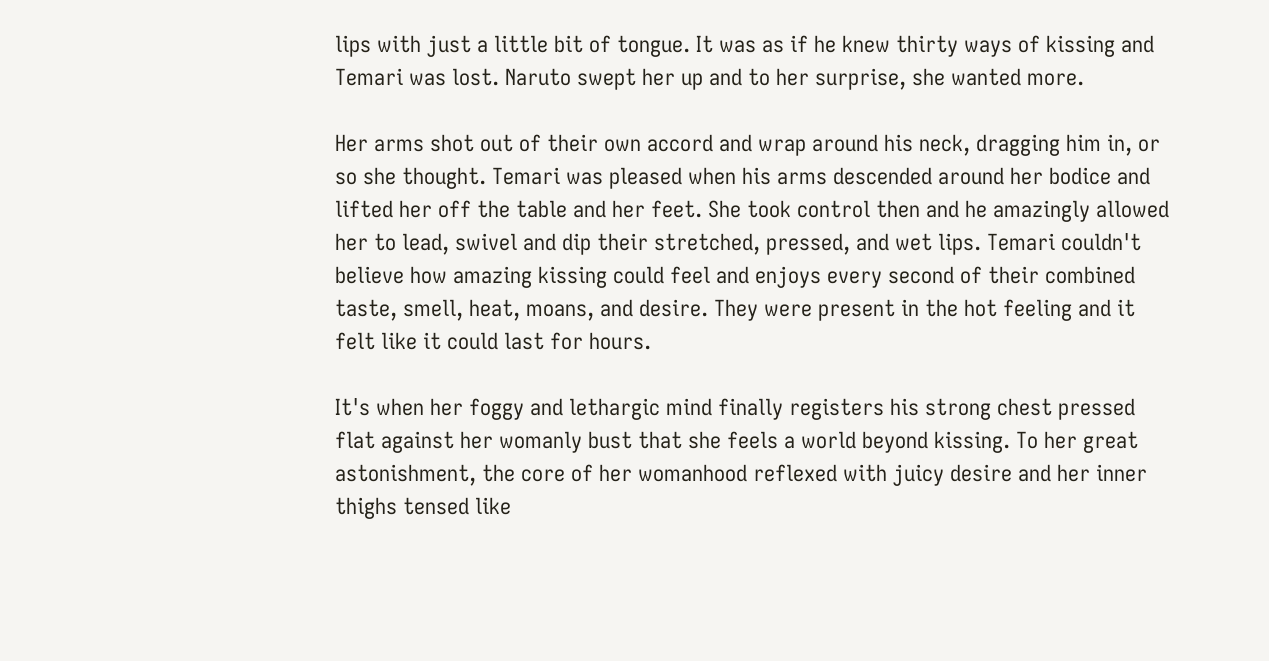lips with just a little bit of tongue. It was as if he knew thirty ways of kissing and Temari was lost. Naruto swept her up and to her surprise, she wanted more.

Her arms shot out of their own accord and wrap around his neck, dragging him in, or so she thought. Temari was pleased when his arms descended around her bodice and lifted her off the table and her feet. She took control then and he amazingly allowed her to lead, swivel and dip their stretched, pressed, and wet lips. Temari couldn't believe how amazing kissing could feel and enjoys every second of their combined taste, smell, heat, moans, and desire. They were present in the hot feeling and it felt like it could last for hours.

It's when her foggy and lethargic mind finally registers his strong chest pressed flat against her womanly bust that she feels a world beyond kissing. To her great astonishment, the core of her womanhood reflexed with juicy desire and her inner thighs tensed like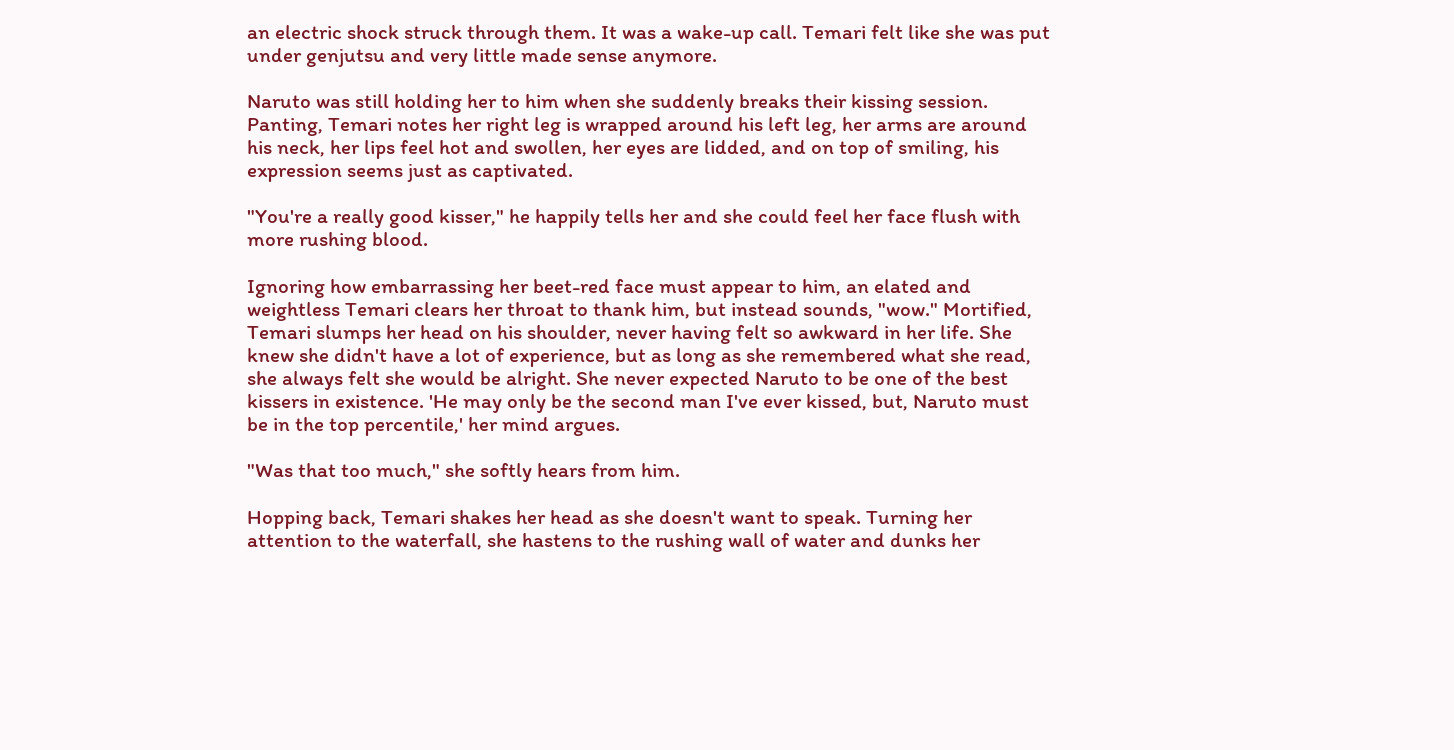an electric shock struck through them. It was a wake-up call. Temari felt like she was put under genjutsu and very little made sense anymore.

Naruto was still holding her to him when she suddenly breaks their kissing session. Panting, Temari notes her right leg is wrapped around his left leg, her arms are around his neck, her lips feel hot and swollen, her eyes are lidded, and on top of smiling, his expression seems just as captivated.

"You're a really good kisser," he happily tells her and she could feel her face flush with more rushing blood.

Ignoring how embarrassing her beet-red face must appear to him, an elated and weightless Temari clears her throat to thank him, but instead sounds, "wow." Mortified, Temari slumps her head on his shoulder, never having felt so awkward in her life. She knew she didn't have a lot of experience, but as long as she remembered what she read, she always felt she would be alright. She never expected Naruto to be one of the best kissers in existence. 'He may only be the second man I've ever kissed, but, Naruto must be in the top percentile,' her mind argues.

"Was that too much," she softly hears from him.

Hopping back, Temari shakes her head as she doesn't want to speak. Turning her attention to the waterfall, she hastens to the rushing wall of water and dunks her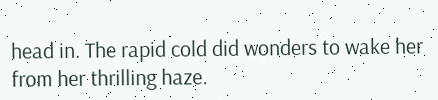head in. The rapid cold did wonders to wake her from her thrilling haze.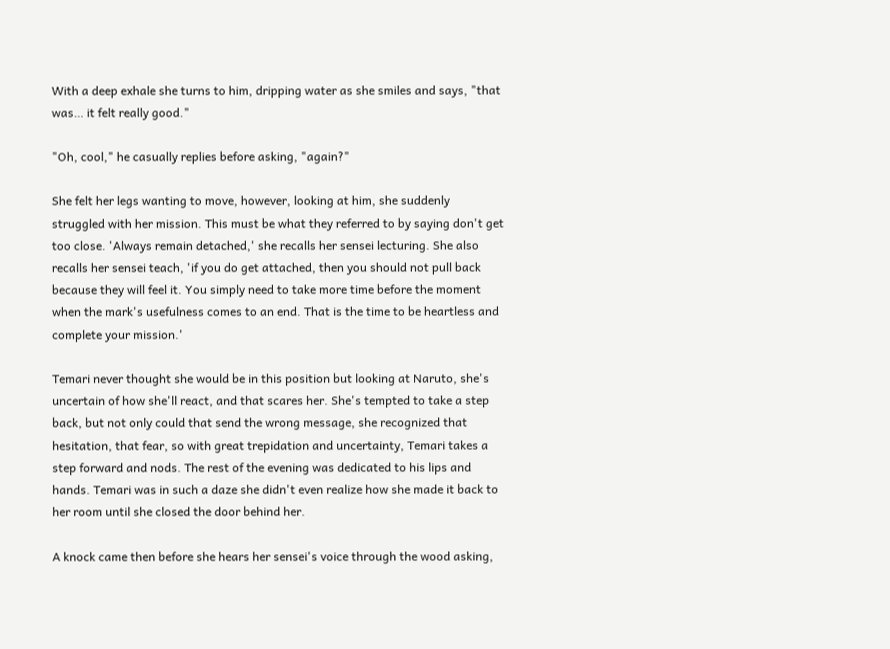With a deep exhale she turns to him, dripping water as she smiles and says, "that was… it felt really good."

"Oh, cool," he casually replies before asking, "again?"

She felt her legs wanting to move, however, looking at him, she suddenly struggled with her mission. This must be what they referred to by saying don't get too close. 'Always remain detached,' she recalls her sensei lecturing. She also recalls her sensei teach, 'if you do get attached, then you should not pull back because they will feel it. You simply need to take more time before the moment when the mark's usefulness comes to an end. That is the time to be heartless and complete your mission.'

Temari never thought she would be in this position but looking at Naruto, she's uncertain of how she'll react, and that scares her. She's tempted to take a step back, but not only could that send the wrong message, she recognized that hesitation, that fear, so with great trepidation and uncertainty, Temari takes a step forward and nods. The rest of the evening was dedicated to his lips and hands. Temari was in such a daze she didn't even realize how she made it back to her room until she closed the door behind her.

A knock came then before she hears her sensei's voice through the wood asking,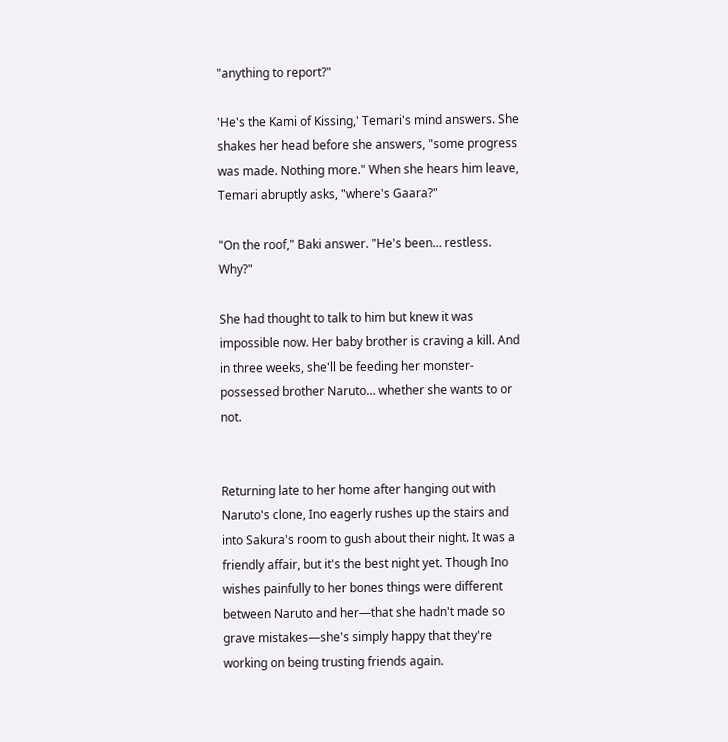"anything to report?"

'He's the Kami of Kissing,' Temari's mind answers. She shakes her head before she answers, "some progress was made. Nothing more." When she hears him leave, Temari abruptly asks, "where's Gaara?"

"On the roof," Baki answer. "He's been… restless. Why?"

She had thought to talk to him but knew it was impossible now. Her baby brother is craving a kill. And in three weeks, she'll be feeding her monster-possessed brother Naruto… whether she wants to or not.


Returning late to her home after hanging out with Naruto's clone, Ino eagerly rushes up the stairs and into Sakura's room to gush about their night. It was a friendly affair, but it's the best night yet. Though Ino wishes painfully to her bones things were different between Naruto and her—that she hadn't made so grave mistakes—she's simply happy that they're working on being trusting friends again.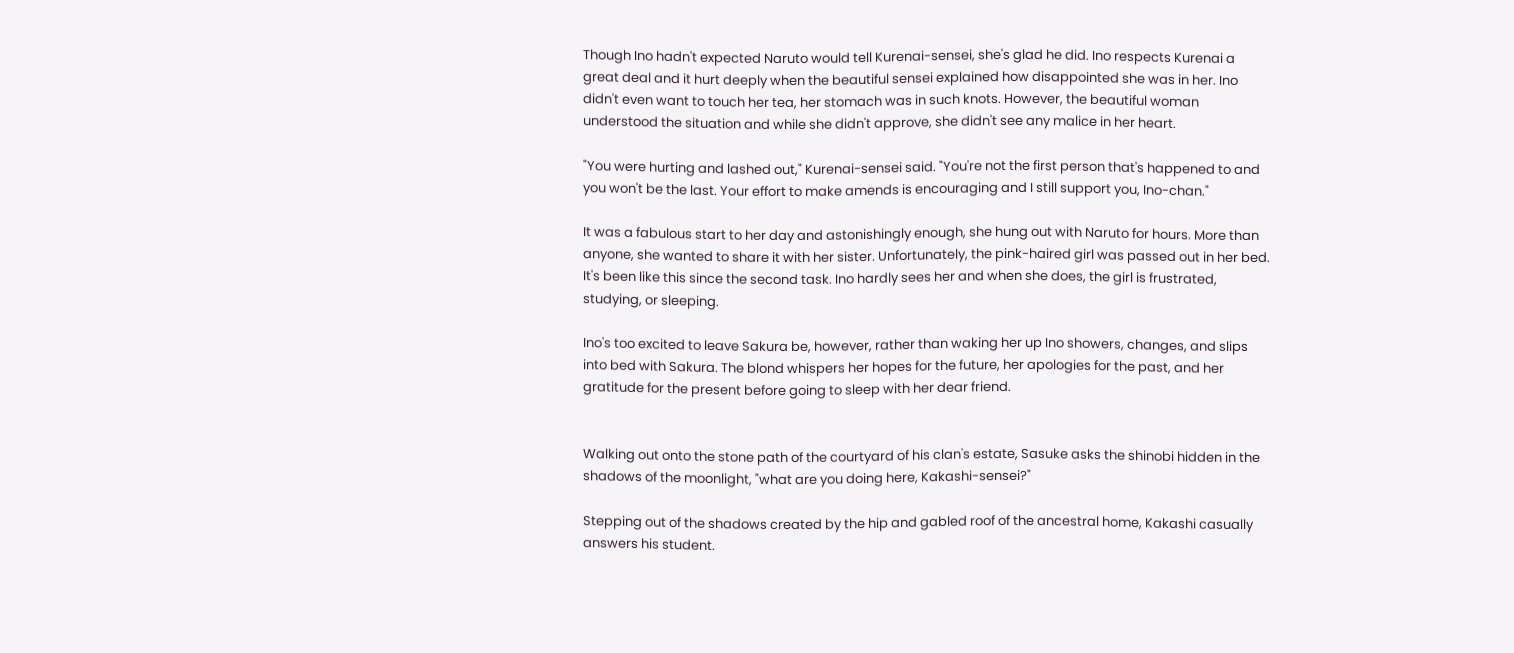Though Ino hadn't expected Naruto would tell Kurenai-sensei, she's glad he did. Ino respects Kurenai a great deal and it hurt deeply when the beautiful sensei explained how disappointed she was in her. Ino didn't even want to touch her tea, her stomach was in such knots. However, the beautiful woman understood the situation and while she didn't approve, she didn't see any malice in her heart.

"You were hurting and lashed out," Kurenai-sensei said. "You're not the first person that's happened to and you won't be the last. Your effort to make amends is encouraging and I still support you, Ino-chan."

It was a fabulous start to her day and astonishingly enough, she hung out with Naruto for hours. More than anyone, she wanted to share it with her sister. Unfortunately, the pink-haired girl was passed out in her bed. It's been like this since the second task. Ino hardly sees her and when she does, the girl is frustrated, studying, or sleeping.

Ino's too excited to leave Sakura be, however, rather than waking her up Ino showers, changes, and slips into bed with Sakura. The blond whispers her hopes for the future, her apologies for the past, and her gratitude for the present before going to sleep with her dear friend.


Walking out onto the stone path of the courtyard of his clan's estate, Sasuke asks the shinobi hidden in the shadows of the moonlight, "what are you doing here, Kakashi-sensei?"

Stepping out of the shadows created by the hip and gabled roof of the ancestral home, Kakashi casually answers his student.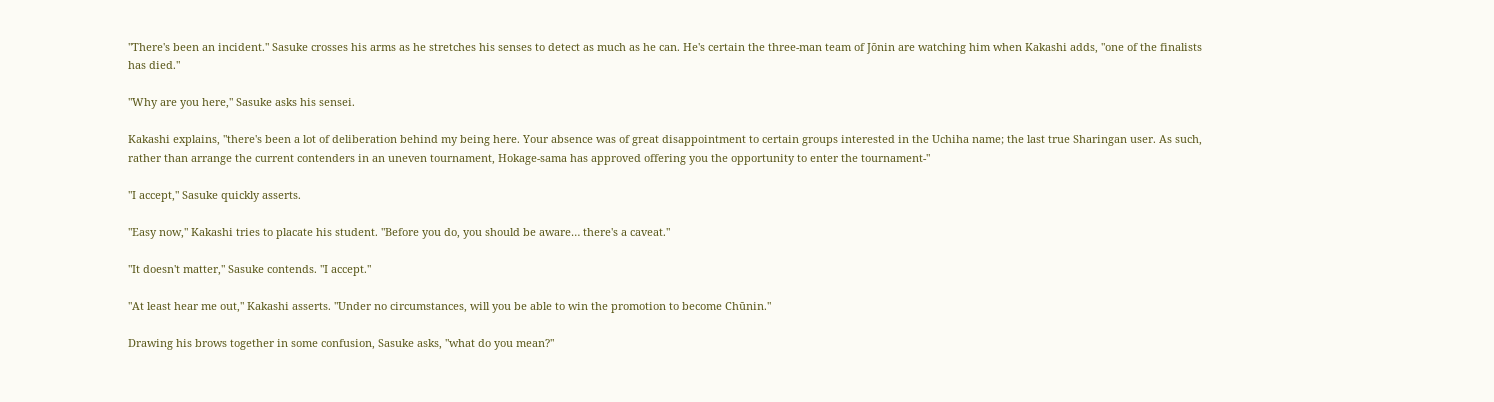"There's been an incident." Sasuke crosses his arms as he stretches his senses to detect as much as he can. He's certain the three-man team of Jōnin are watching him when Kakashi adds, "one of the finalists has died."

"Why are you here," Sasuke asks his sensei.

Kakashi explains, "there's been a lot of deliberation behind my being here. Your absence was of great disappointment to certain groups interested in the Uchiha name; the last true Sharingan user. As such, rather than arrange the current contenders in an uneven tournament, Hokage-sama has approved offering you the opportunity to enter the tournament-"

"I accept," Sasuke quickly asserts.

"Easy now," Kakashi tries to placate his student. "Before you do, you should be aware… there's a caveat."

"It doesn't matter," Sasuke contends. "I accept."

"At least hear me out," Kakashi asserts. "Under no circumstances, will you be able to win the promotion to become Chūnin."

Drawing his brows together in some confusion, Sasuke asks, "what do you mean?"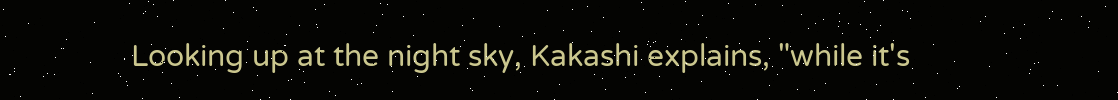Looking up at the night sky, Kakashi explains, "while it's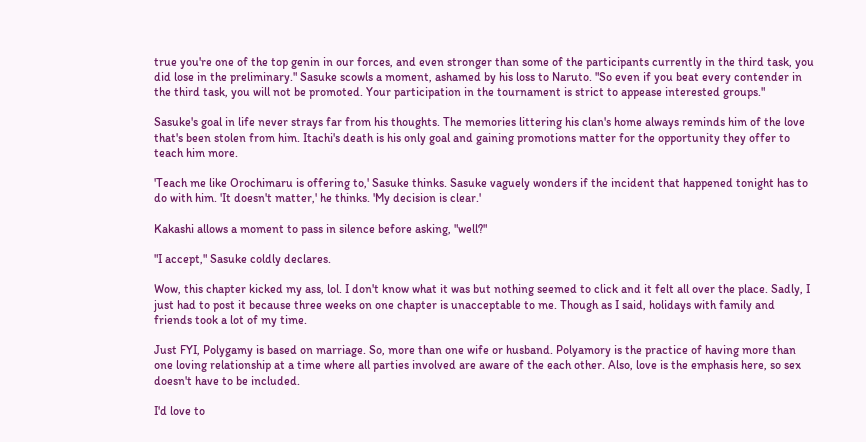true you're one of the top genin in our forces, and even stronger than some of the participants currently in the third task, you did lose in the preliminary." Sasuke scowls a moment, ashamed by his loss to Naruto. "So even if you beat every contender in the third task, you will not be promoted. Your participation in the tournament is strict to appease interested groups."

Sasuke's goal in life never strays far from his thoughts. The memories littering his clan's home always reminds him of the love that's been stolen from him. Itachi's death is his only goal and gaining promotions matter for the opportunity they offer to teach him more.

'Teach me like Orochimaru is offering to,' Sasuke thinks. Sasuke vaguely wonders if the incident that happened tonight has to do with him. 'It doesn't matter,' he thinks. 'My decision is clear.'

Kakashi allows a moment to pass in silence before asking, "well?"

"I accept," Sasuke coldly declares.

Wow, this chapter kicked my ass, lol. I don't know what it was but nothing seemed to click and it felt all over the place. Sadly, I just had to post it because three weeks on one chapter is unacceptable to me. Though as I said, holidays with family and friends took a lot of my time.

Just FYI, Polygamy is based on marriage. So, more than one wife or husband. Polyamory is the practice of having more than one loving relationship at a time where all parties involved are aware of the each other. Also, love is the emphasis here, so sex doesn't have to be included.

I'd love to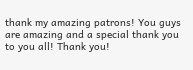thank my amazing patrons! You guys are amazing and a special thank you to you all! Thank you!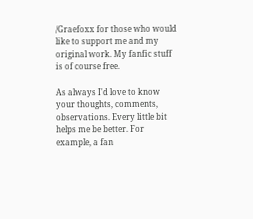/Graefoxx for those who would like to support me and my original work. My fanfic stuff is of course free.

As always I'd love to know your thoughts, comments, observations. Every little bit helps me be better. For example, a fan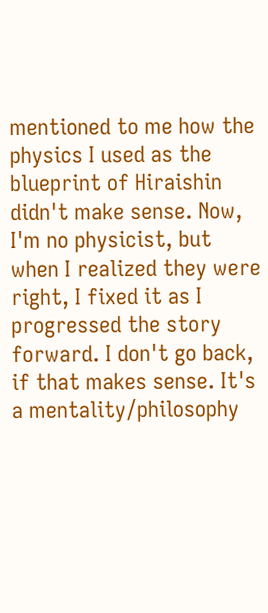mentioned to me how the physics I used as the blueprint of Hiraishin didn't make sense. Now, I'm no physicist, but when I realized they were right, I fixed it as I progressed the story forward. I don't go back, if that makes sense. It's a mentality/philosophy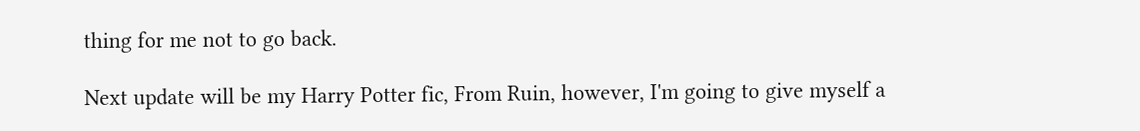thing for me not to go back.

Next update will be my Harry Potter fic, From Ruin, however, I'm going to give myself a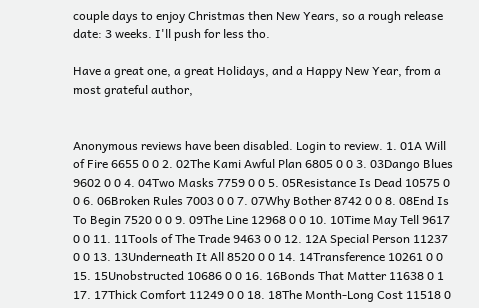couple days to enjoy Christmas then New Years, so a rough release date: 3 weeks. I'll push for less tho.

Have a great one, a great Holidays, and a Happy New Year, from a most grateful author,


Anonymous reviews have been disabled. Login to review. 1. 01A Will of Fire 6655 0 0 2. 02The Kami Awful Plan 6805 0 0 3. 03Dango Blues 9602 0 0 4. 04Two Masks 7759 0 0 5. 05Resistance Is Dead 10575 0 0 6. 06Broken Rules 7003 0 0 7. 07Why Bother 8742 0 0 8. 08End Is To Begin 7520 0 0 9. 09The Line 12968 0 0 10. 10Time May Tell 9617 0 0 11. 11Tools of The Trade 9463 0 0 12. 12A Special Person 11237 0 0 13. 13Underneath It All 8520 0 0 14. 14Transference 10261 0 0 15. 15Unobstructed 10686 0 0 16. 16Bonds That Matter 11638 0 1 17. 17Thick Comfort 11249 0 0 18. 18The Month-Long Cost 11518 0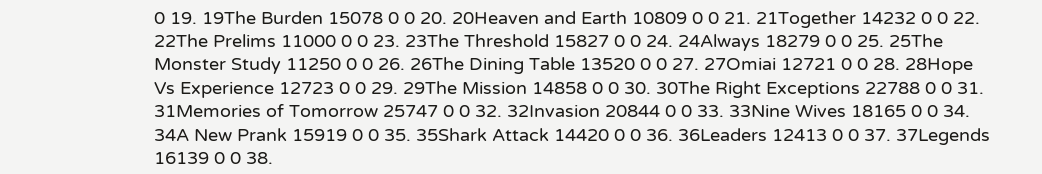0 19. 19The Burden 15078 0 0 20. 20Heaven and Earth 10809 0 0 21. 21Together 14232 0 0 22. 22The Prelims 11000 0 0 23. 23The Threshold 15827 0 0 24. 24Always 18279 0 0 25. 25The Monster Study 11250 0 0 26. 26The Dining Table 13520 0 0 27. 27Omiai 12721 0 0 28. 28Hope Vs Experience 12723 0 0 29. 29The Mission 14858 0 0 30. 30The Right Exceptions 22788 0 0 31. 31Memories of Tomorrow 25747 0 0 32. 32Invasion 20844 0 0 33. 33Nine Wives 18165 0 0 34. 34A New Prank 15919 0 0 35. 35Shark Attack 14420 0 0 36. 36Leaders 12413 0 0 37. 37Legends 16139 0 0 38.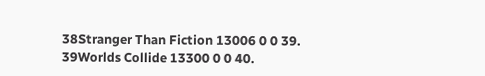38Stranger Than Fiction 13006 0 0 39. 39Worlds Collide 13300 0 0 40.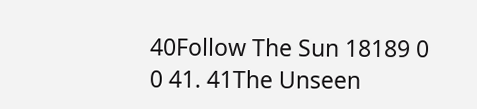40Follow The Sun 18189 0 0 41. 41The Unseen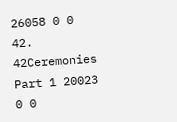26058 0 0 42. 42Ceremonies Part 1 20023 0 0